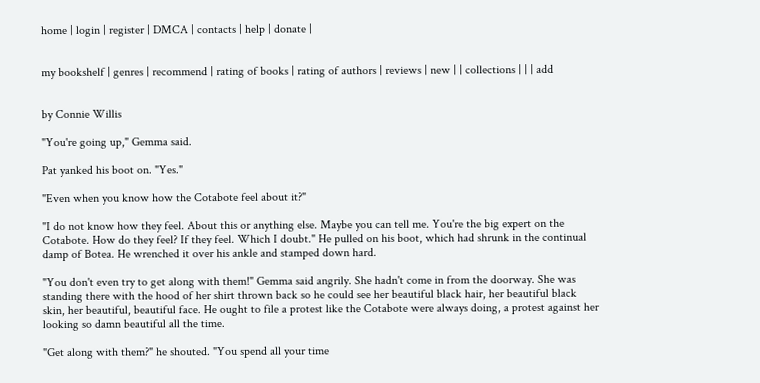home | login | register | DMCA | contacts | help | donate |


my bookshelf | genres | recommend | rating of books | rating of authors | reviews | new | | collections | | | add


by Connie Willis

"You're going up," Gemma said.

Pat yanked his boot on. "Yes."

"Even when you know how the Cotabote feel about it?"

"I do not know how they feel. About this or anything else. Maybe you can tell me. You're the big expert on the Cotabote. How do they feel? If they feel. Which I doubt." He pulled on his boot, which had shrunk in the continual damp of Botea. He wrenched it over his ankle and stamped down hard.

"You don't even try to get along with them!" Gemma said angrily. She hadn't come in from the doorway. She was standing there with the hood of her shirt thrown back so he could see her beautiful black hair, her beautiful black skin, her beautiful, beautiful face. He ought to file a protest like the Cotabote were always doing, a protest against her looking so damn beautiful all the time.

"Get along with them?" he shouted. "You spend all your time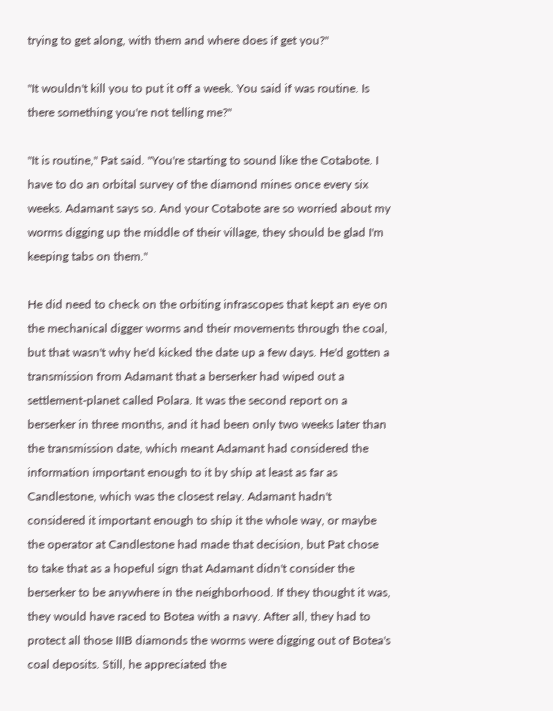trying to get along, with them and where does if get you?"

"It wouldn't kill you to put it off a week. You said if was routine. Is there something you're not telling me?"

"It is routine," Pat said. "You're starting to sound like the Cotabote. I have to do an orbital survey of the diamond mines once every six weeks. Adamant says so. And your Cotabote are so worried about my worms digging up the middle of their village, they should be glad I'm keeping tabs on them."

He did need to check on the orbiting infrascopes that kept an eye on the mechanical digger worms and their movements through the coal, but that wasn't why he'd kicked the date up a few days. He'd gotten a transmission from Adamant that a berserker had wiped out a settlement-planet called Polara. It was the second report on a berserker in three months, and it had been only two weeks later than the transmission date, which meant Adamant had considered the information important enough to it by ship at least as far as Candlestone, which was the closest relay. Adamant hadn't considered it important enough to ship it the whole way, or maybe the operator at Candlestone had made that decision, but Pat chose to take that as a hopeful sign that Adamant didn't consider the berserker to be anywhere in the neighborhood. If they thought it was, they would have raced to Botea with a navy. After all, they had to protect all those IIIB diamonds the worms were digging out of Botea's coal deposits. Still, he appreciated the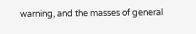warning, and the masses of general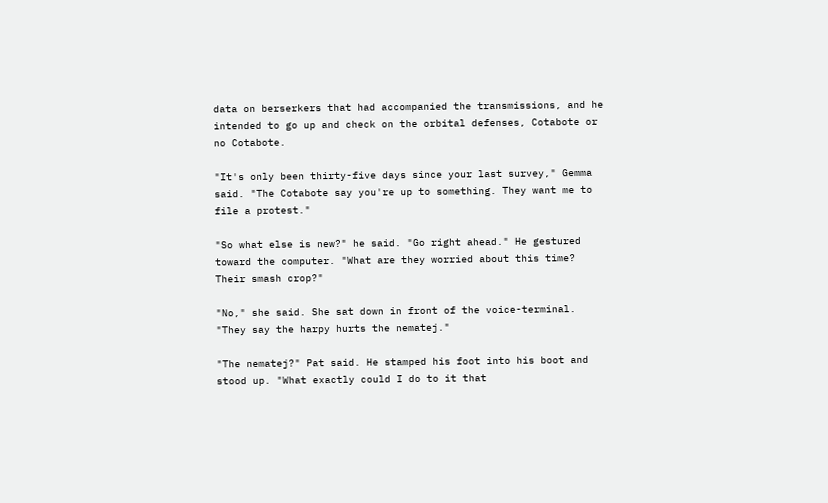data on berserkers that had accompanied the transmissions, and he intended to go up and check on the orbital defenses, Cotabote or no Cotabote.

"It's only been thirty-five days since your last survey," Gemma said. "The Cotabote say you're up to something. They want me to file a protest."

"So what else is new?" he said. "Go right ahead." He gestured toward the computer. "What are they worried about this time? Their smash crop?"

"No," she said. She sat down in front of the voice-terminal. "They say the harpy hurts the nematej."

"The nematej?" Pat said. He stamped his foot into his boot and stood up. "What exactly could I do to it that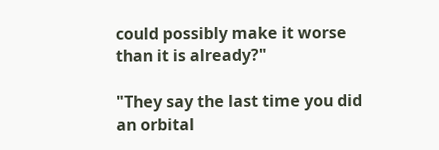could possibly make it worse than it is already?"

"They say the last time you did an orbital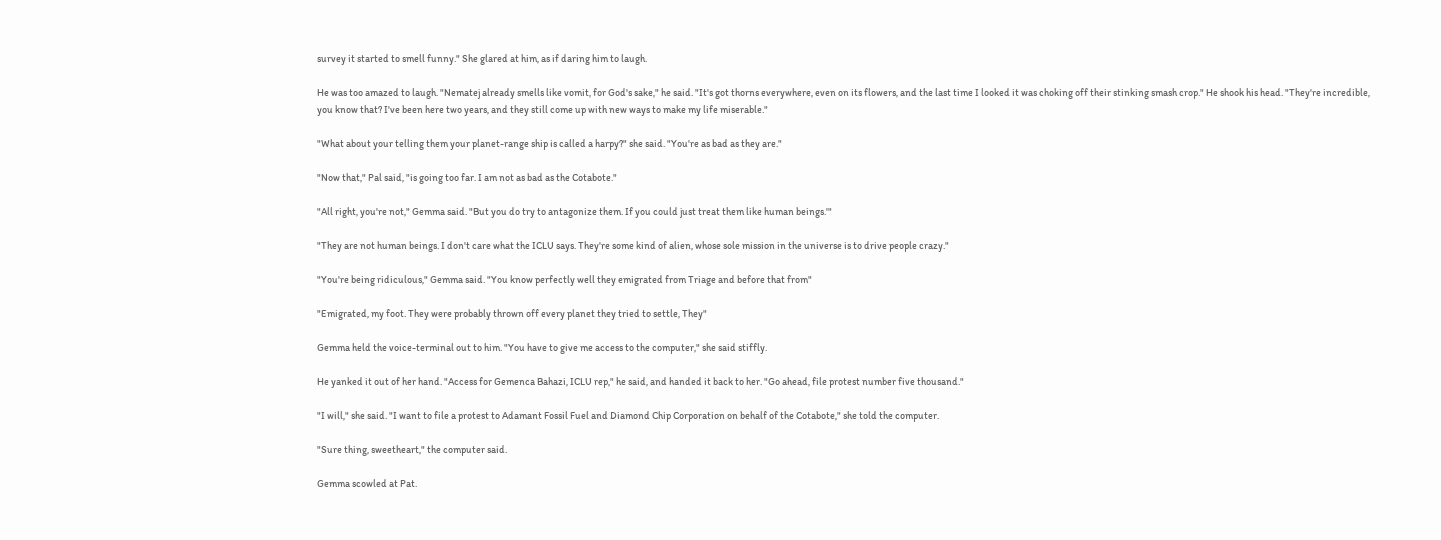survey it started to smell funny." She glared at him, as if daring him to laugh.

He was too amazed to laugh. "Nematej already smells like vomit, for God's sake," he said. "It's got thorns everywhere, even on its flowers, and the last time I looked it was choking off their stinking smash crop." He shook his head. "They're incredible, you know that? I've been here two years, and they still come up with new ways to make my life miserable."

"What about your telling them your planet-range ship is called a harpy?" she said. "You're as bad as they are."

"Now that," Pal said, "is going too far. I am not as bad as the Cotabote."

"All right, you're not," Gemma said. "But you do try to antagonize them. If you could just treat them like human beings.'"

"They are not human beings. I don't care what the ICLU says. They're some kind of alien, whose sole mission in the universe is to drive people crazy."

"You're being ridiculous," Gemma said. "You know perfectly well they emigrated from Triage and before that from"

"Emigrated, my foot. They were probably thrown off every planet they tried to settle, They"

Gemma held the voice-terminal out to him. "You have to give me access to the computer," she said stiffly.

He yanked it out of her hand. "Access for Gemenca Bahazi, ICLU rep," he said, and handed it back to her. "Go ahead, file protest number five thousand."

"I will," she said. "I want to file a protest to Adamant Fossil Fuel and Diamond Chip Corporation on behalf of the Cotabote," she told the computer.

"Sure thing, sweetheart," the computer said.

Gemma scowled at Pat.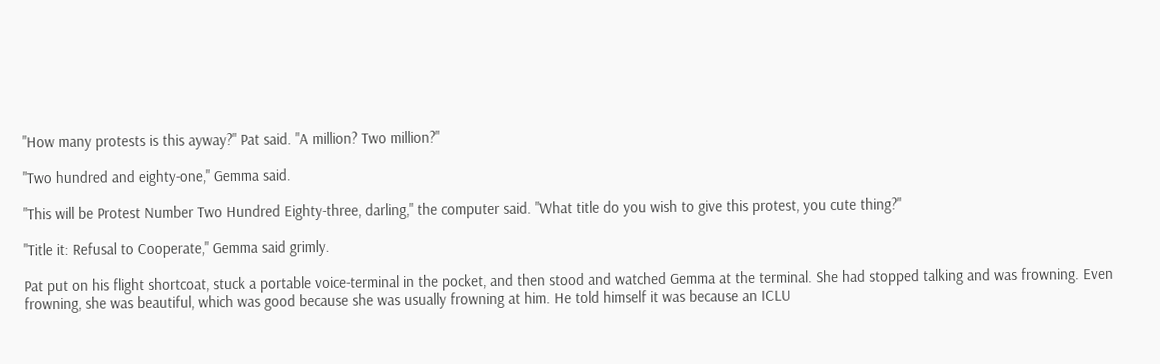"How many protests is this ayway?" Pat said. "A million? Two million?"

"Two hundred and eighty-one," Gemma said.

"This will be Protest Number Two Hundred Eighty-three, darling," the computer said. "What title do you wish to give this protest, you cute thing?"

"Title it: Refusal to Cooperate," Gemma said grimly.

Pat put on his flight shortcoat, stuck a portable voice-terminal in the pocket, and then stood and watched Gemma at the terminal. She had stopped talking and was frowning. Even frowning, she was beautiful, which was good because she was usually frowning at him. He told himself it was because an ICLU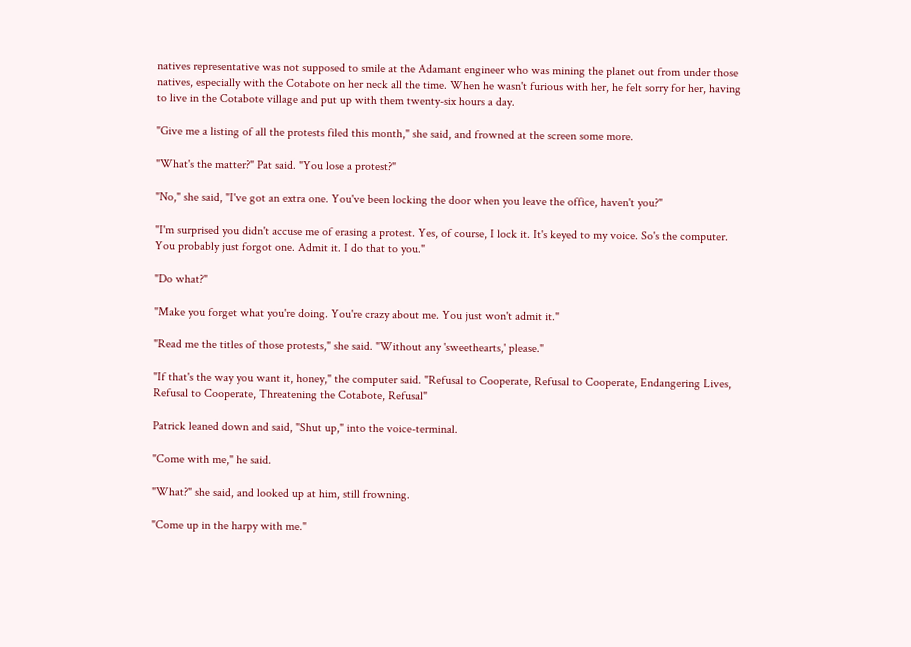natives representative was not supposed to smile at the Adamant engineer who was mining the planet out from under those natives, especially with the Cotabote on her neck all the time. When he wasn't furious with her, he felt sorry for her, having to live in the Cotabote village and put up with them twenty-six hours a day.

"Give me a listing of all the protests filed this month," she said, and frowned at the screen some more.

"What's the matter?" Pat said. "You lose a protest?"

"No," she said, "I've got an extra one. You've been locking the door when you leave the office, haven't you?"

"I'm surprised you didn't accuse me of erasing a protest. Yes, of course, I lock it. It's keyed to my voice. So's the computer. You probably just forgot one. Admit it. I do that to you."

"Do what?"

"Make you forget what you're doing. You're crazy about me. You just won't admit it."

"Read me the titles of those protests," she said. "Without any 'sweethearts,' please."

"If that's the way you want it, honey," the computer said. "Refusal to Cooperate, Refusal to Cooperate, Endangering Lives, Refusal to Cooperate, Threatening the Cotabote, Refusal"

Patrick leaned down and said, "Shut up," into the voice-terminal.

"Come with me," he said.

"What?" she said, and looked up at him, still frowning.

"Come up in the harpy with me."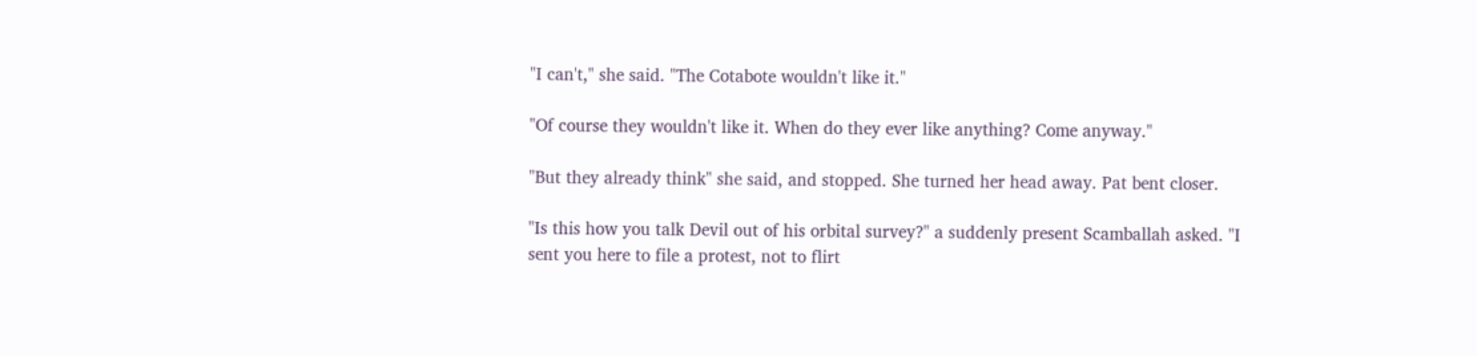"I can't," she said. "The Cotabote wouldn't like it."

"Of course they wouldn't like it. When do they ever like anything? Come anyway."

"But they already think" she said, and stopped. She turned her head away. Pat bent closer.

"Is this how you talk Devil out of his orbital survey?" a suddenly present Scamballah asked. "I sent you here to file a protest, not to flirt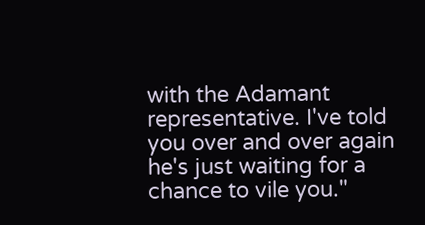with the Adamant representative. I've told you over and over again he's just waiting for a chance to vile you."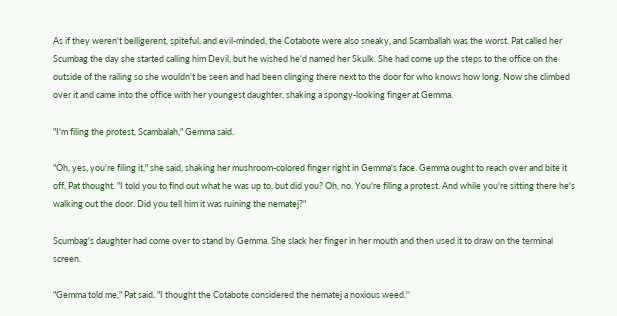As if they weren't belligerent, spiteful, and evil-minded, the Cotabote were also sneaky, and Scamballah was the worst. Pat called her Scumbag the day she started calling him Devil, but he wished he'd named her Skulk. She had come up the steps to the office on the outside of the railing so she wouldn't be seen and had been clinging there next to the door for who knows how long. Now she climbed over it and came into the office with her youngest daughter, shaking a spongy-looking finger at Gemma.

"I'm filing the protest, Scambalah," Gemma said.

"Oh, yes, you're filing it," she said, shaking her mushroom-colored finger right in Gemma's face. Gemma ought to reach over and bite it off, Pat thought. "I told you to find out what he was up to, but did you? Oh, no. You're filing a protest. And while you're sitting there he's walking out the door. Did you tell him it was ruining the nematej?"

Scumbag's daughter had come over to stand by Gemma. She slack her finger in her mouth and then used it to draw on the terminal screen.

"Gemma told me," Pat said. "I thought the Cotabote considered the nematej a noxious weed.''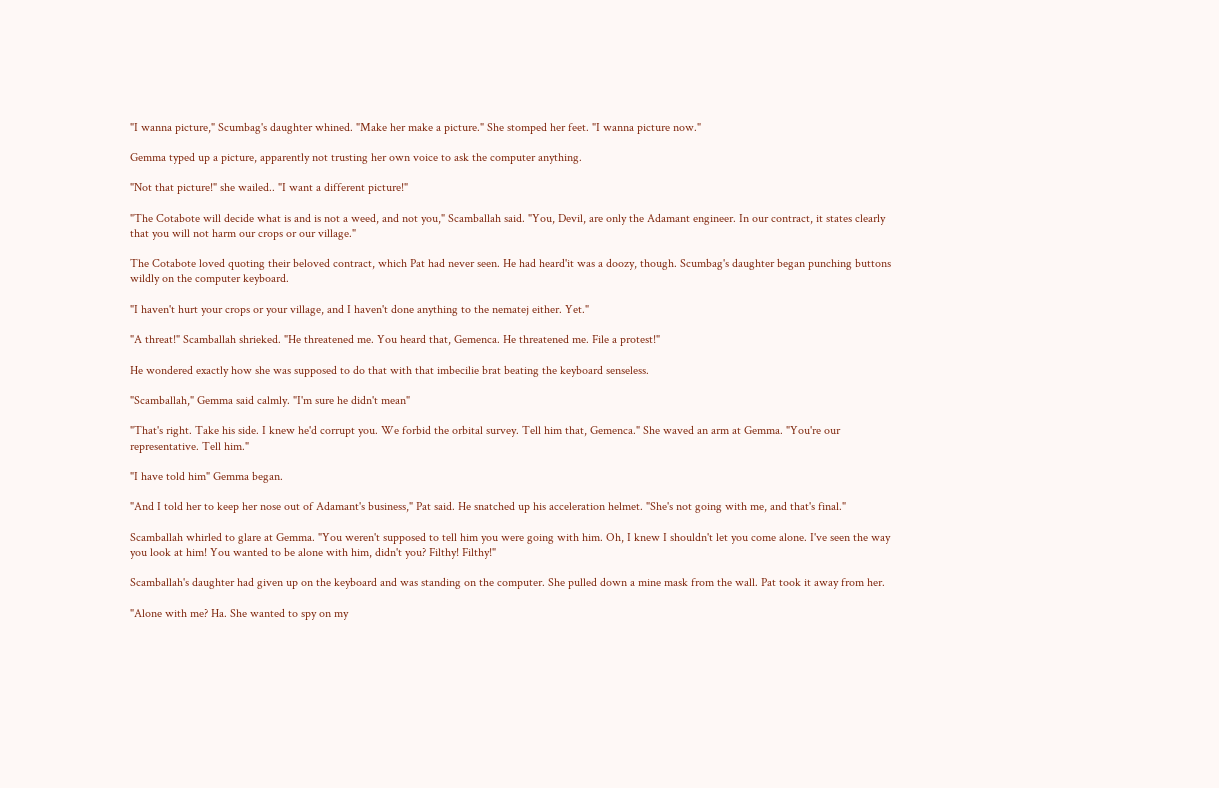"I wanna picture," Scumbag's daughter whined. "Make her make a picture." She stomped her feet. "I wanna picture now."

Gemma typed up a picture, apparently not trusting her own voice to ask the computer anything.

"Not that picture!" she wailed.. "I want a different picture!"

"The Cotabote will decide what is and is not a weed, and not you," Scamballah said. "You, Devil, are only the Adamant engineer. In our contract, it states clearly that you will not harm our crops or our village."

The Cotabote loved quoting their beloved contract, which Pat had never seen. He had heard'it was a doozy, though. Scumbag's daughter began punching buttons wildly on the computer keyboard.

"I haven't hurt your crops or your village, and I haven't done anything to the nematej either. Yet."

"A threat!" Scamballah shrieked. "He threatened me. You heard that, Gemenca. He threatened me. File a protest!"

He wondered exactly how she was supposed to do that with that imbecilie brat beating the keyboard senseless.

"Scamballah," Gemma said calmly. "I'm sure he didn't mean"

"That's right. Take his side. I knew he'd corrupt you. We forbid the orbital survey. Tell him that, Gemenca." She waved an arm at Gemma. "You're our representative. Tell him."

"I have told him" Gemma began.

"And I told her to keep her nose out of Adamant's business," Pat said. He snatched up his acceleration helmet. "She's not going with me, and that's final."

Scamballah whirled to glare at Gemma. "You weren't supposed to tell him you were going with him. Oh, I knew I shouldn't let you come alone. I've seen the way you look at him! You wanted to be alone with him, didn't you? Filthy! Filthy!"

Scamballah's daughter had given up on the keyboard and was standing on the computer. She pulled down a mine mask from the wall. Pat took it away from her.

"Alone with me? Ha. She wanted to spy on my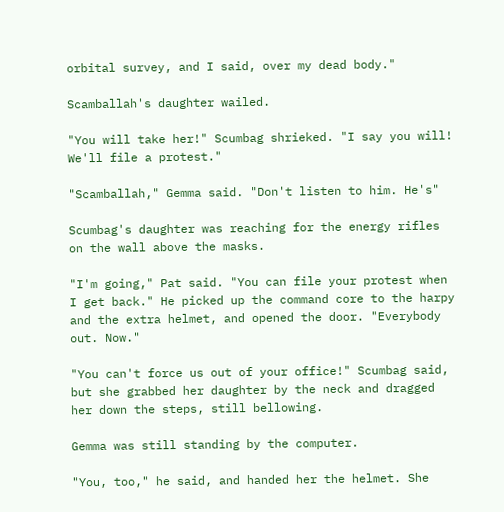orbital survey, and I said, over my dead body."

Scamballah's daughter wailed.

"You will take her!" Scumbag shrieked. "I say you will! We'll file a protest."

"Scamballah," Gemma said. "Don't listen to him. He's"

Scumbag's daughter was reaching for the energy rifles on the wall above the masks.

"I'm going," Pat said. "You can file your protest when I get back." He picked up the command core to the harpy and the extra helmet, and opened the door. "Everybody out. Now."

"You can't force us out of your office!" Scumbag said, but she grabbed her daughter by the neck and dragged her down the steps, still bellowing.

Gemma was still standing by the computer.

"You, too," he said, and handed her the helmet. She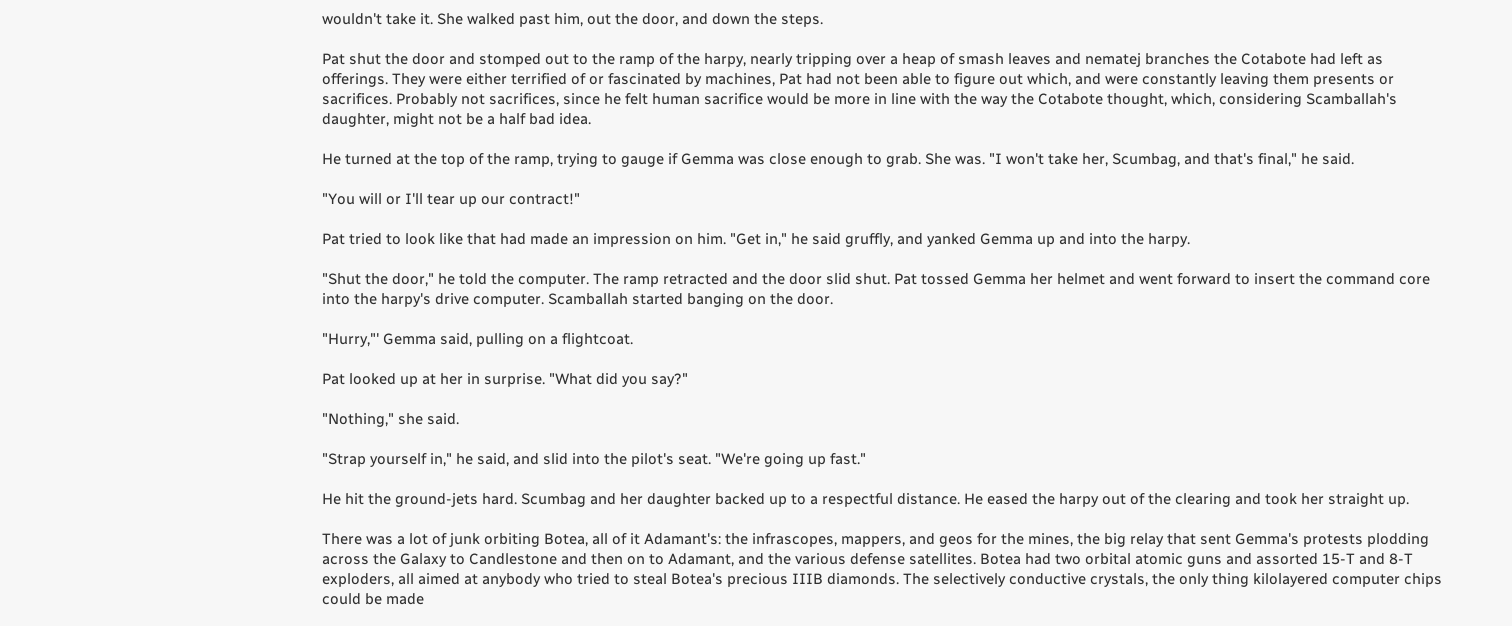wouldn't take it. She walked past him, out the door, and down the steps.

Pat shut the door and stomped out to the ramp of the harpy, nearly tripping over a heap of smash leaves and nematej branches the Cotabote had left as offerings. They were either terrified of or fascinated by machines, Pat had not been able to figure out which, and were constantly leaving them presents or sacrifices. Probably not sacrifices, since he felt human sacrifice would be more in line with the way the Cotabote thought, which, considering Scamballah's daughter, might not be a half bad idea.

He turned at the top of the ramp, trying to gauge if Gemma was close enough to grab. She was. "I won't take her, Scumbag, and that's final," he said.

"You will or I'll tear up our contract!"

Pat tried to look like that had made an impression on him. "Get in," he said gruffly, and yanked Gemma up and into the harpy.

"Shut the door," he told the computer. The ramp retracted and the door slid shut. Pat tossed Gemma her helmet and went forward to insert the command core into the harpy's drive computer. Scamballah started banging on the door.

"Hurry,"' Gemma said, pulling on a flightcoat.

Pat looked up at her in surprise. "What did you say?"

"Nothing," she said.

"Strap yourself in," he said, and slid into the pilot's seat. "We're going up fast."

He hit the ground-jets hard. Scumbag and her daughter backed up to a respectful distance. He eased the harpy out of the clearing and took her straight up.

There was a lot of junk orbiting Botea, all of it Adamant's: the infrascopes, mappers, and geos for the mines, the big relay that sent Gemma's protests plodding across the Galaxy to Candlestone and then on to Adamant, and the various defense satellites. Botea had two orbital atomic guns and assorted 15-T and 8-T exploders, all aimed at anybody who tried to steal Botea's precious IIIB diamonds. The selectively conductive crystals, the only thing kilolayered computer chips could be made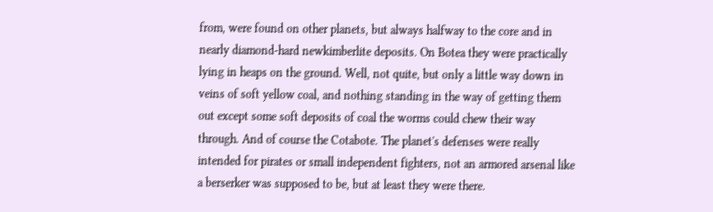from, were found on other planets, but always halfway to the core and in nearly diamond-hard newkimberlite deposits. On Botea they were practically lying in heaps on the ground. Well, not quite, but only a little way down in veins of soft yellow coal, and nothing standing in the way of getting them out except some soft deposits of coal the worms could chew their way through. And of course the Cotabote. The planet's defenses were really intended for pirates or small independent fighters, not an armored arsenal like a berserker was supposed to be, but at least they were there.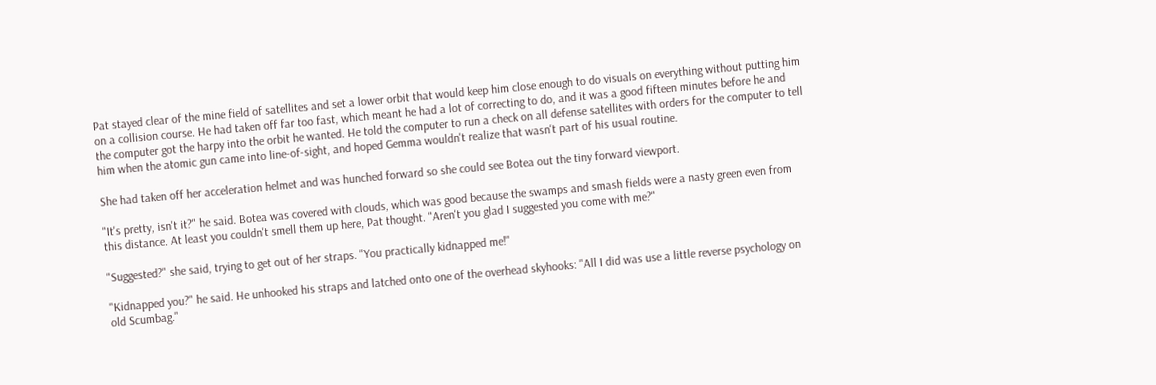Pat stayed clear of the mine field of satellites and set a lower orbit that would keep him close enough to do visuals on everything without putting him on a collision course. He had taken off far too fast, which meant he had a lot of correcting to do, and it was a good fifteen minutes before he and the computer got the harpy into the orbit he wanted. He told the computer to run a check on all defense satellites with orders for the computer to tell him when the atomic gun came into line-of-sight, and hoped Gemma wouldn't realize that wasn't part of his usual routine.

She had taken off her acceleration helmet and was hunched forward so she could see Botea out the tiny forward viewport.

"It's pretty, isn't it?" he said. Botea was covered with clouds, which was good because the swamps and smash fields were a nasty green even from this distance. At least you couldn't smell them up here, Pat thought. "Aren't you glad I suggested you come with me?"

"Suggested?" she said, trying to get out of her straps. "You practically kidnapped me!"

"Kidnapped you?" he said. He unhooked his straps and latched onto one of the overhead skyhooks: "All I did was use a little reverse psychology on old Scumbag."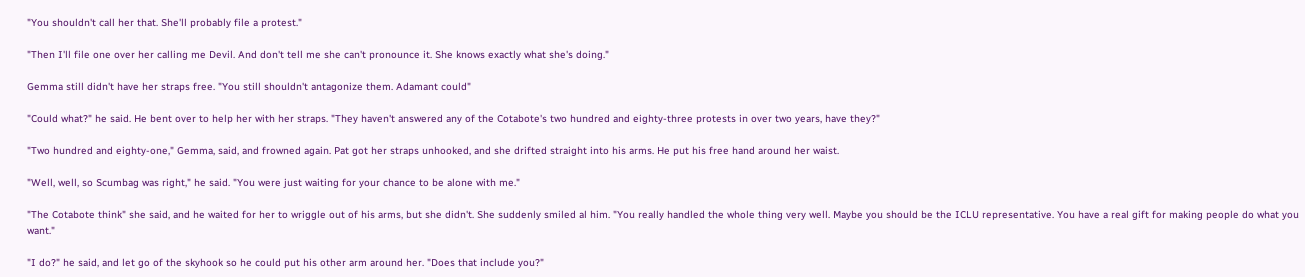"You shouldn't call her that. She'll probably file a protest."

"Then I'll file one over her calling me Devil. And don't tell me she can't pronounce it. She knows exactly what she's doing."

Gemma still didn't have her straps free. "You still shouldn't antagonize them. Adamant could"

"Could what?" he said. He bent over to help her with her straps. "They haven't answered any of the Cotabote's two hundred and eighty-three protests in over two years, have they?"

"Two hundred and eighty-one," Gemma, said, and frowned again. Pat got her straps unhooked, and she drifted straight into his arms. He put his free hand around her waist.

"Well, well, so Scumbag was right," he said. "You were just waiting for your chance to be alone with me."

"The Cotabote think" she said, and he waited for her to wriggle out of his arms, but she didn't. She suddenly smiled al him. "You really handled the whole thing very well. Maybe you should be the ICLU representative. You have a real gift for making people do what you want."

"I do?" he said, and let go of the skyhook so he could put his other arm around her. "Does that include you?"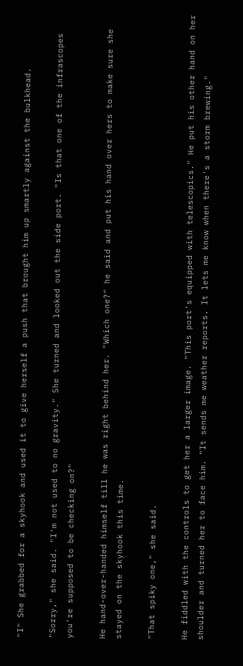"I" She grabbed for a skyhook and used it to give herself a push that brought him up smartly against the bulkhead.

"Sorry," she said. "I'm not used to no gravity." She turned and looked out the side port. "Is that one of the infrascopes you're supposed to be checking on?"

He hand-over-handed himself till he was right behind her. "Which one?" he said and put his hand over hers to make sure she stayed on the skyhook this time.

"That spiky one," she said.

He fiddled with the controls to get her a larger image. "This port's equipped with telescopics." He put his other hand on her shoulder and turned her to face him. "It sends me weather reports. It lets me know when there's a storm brewing."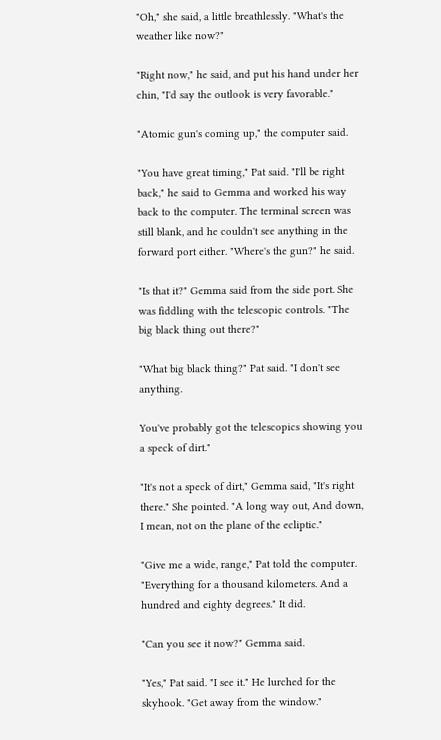"Oh," she said, a little breathlessly. "What's the weather like now?"

"Right now," he said, and put his hand under her chin, "I'd say the outlook is very favorable."

"Atomic gun's coming up," the computer said.

"You have great timing," Pat said. "I'll be right back," he said to Gemma and worked his way back to the computer. The terminal screen was still blank, and he couldn't see anything in the forward port either. "Where's the gun?" he said.

"Is that it?" Gemma said from the side port. She was fiddling with the telescopic controls. "The big black thing out there?"

"What big black thing?" Pat said. "I don't see anything.

You've probably got the telescopics showing you a speck of dirt."

"It's not a speck of dirt," Gemma said, "It's right there." She pointed. "A long way out, And down, I mean, not on the plane of the ecliptic."

"Give me a wide, range," Pat told the computer. "Everything for a thousand kilometers. And a hundred and eighty degrees." It did.

"Can you see it now?" Gemma said.

"Yes," Pat said. "I see it." He lurched for the skyhook. "Get away from the window."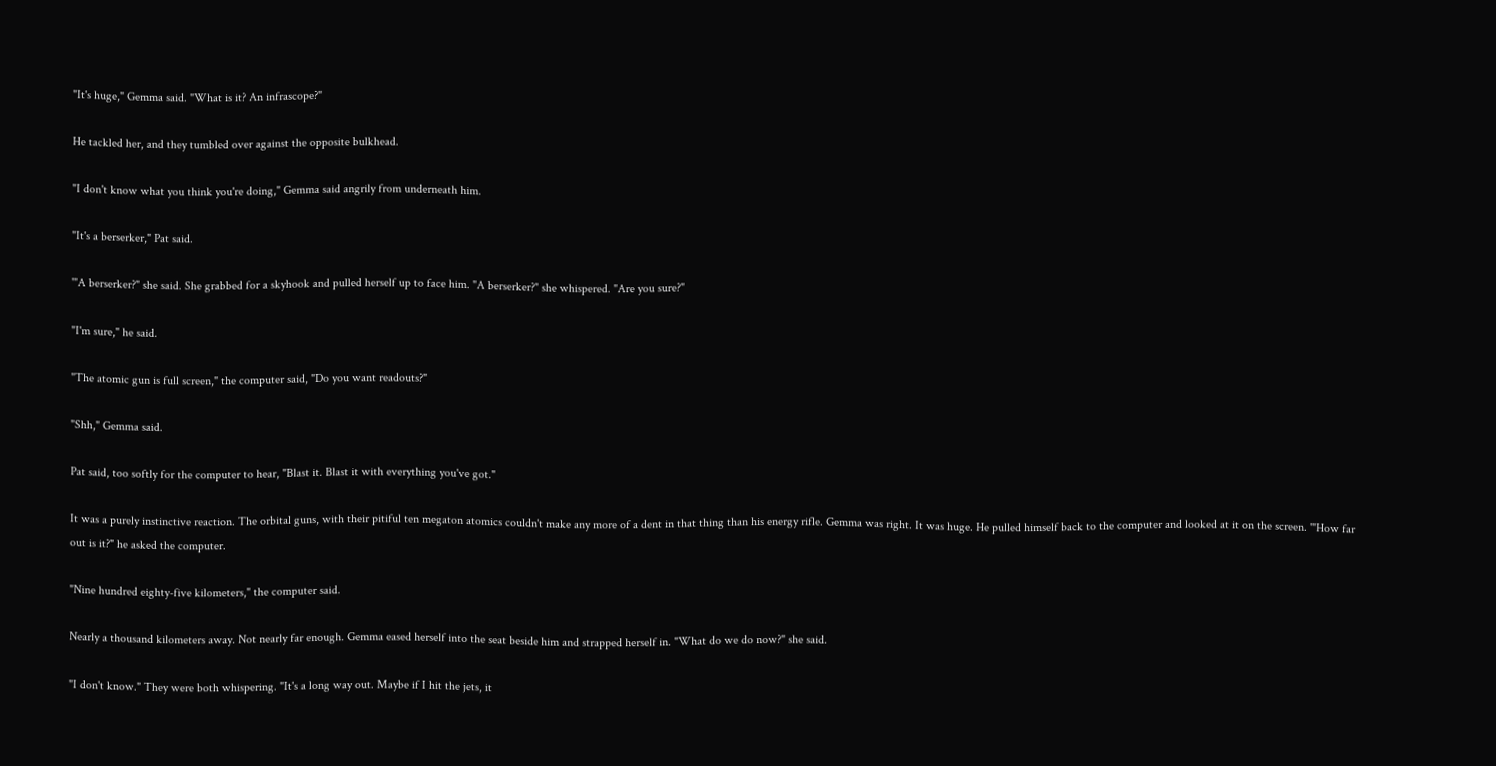"It's huge," Gemma said. "What is it? An infrascope?"

He tackled her, and they tumbled over against the opposite bulkhead.

"I don't know what you think you're doing," Gemma said angrily from underneath him.

"It's a berserker," Pat said.

'"A berserker?" she said. She grabbed for a skyhook and pulled herself up to face him. "A berserker?" she whispered. "Are you sure?"

"I'm sure," he said.

"The atomic gun is full screen," the computer said, "Do you want readouts?"

"Shh," Gemma said.

Pat said, too softly for the computer to hear, "Blast it. Blast it with everything you've got."

It was a purely instinctive reaction. The orbital guns, with their pitiful ten megaton atomics couldn't make any more of a dent in that thing than his energy rifle. Gemma was right. It was huge. He pulled himself back to the computer and looked at it on the screen. '"How far out is it?" he asked the computer.

"Nine hundred eighty-five kilometers," the computer said.

Nearly a thousand kilometers away. Not nearly far enough. Gemma eased herself into the seat beside him and strapped herself in. "What do we do now?" she said.

"I don't know." They were both whispering. "It's a long way out. Maybe if I hit the jets, it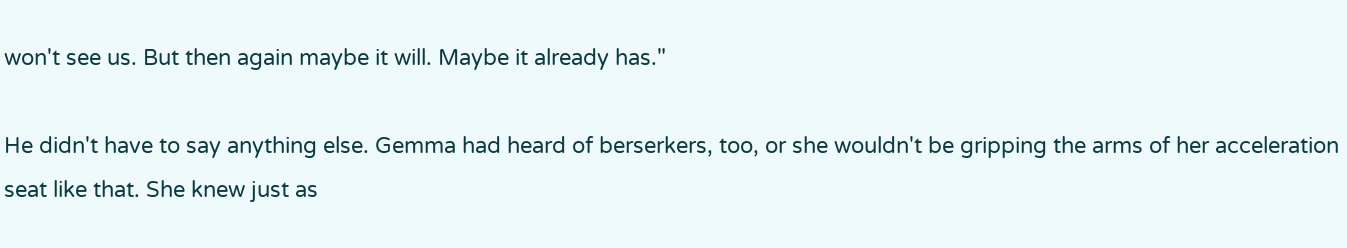won't see us. But then again maybe it will. Maybe it already has."

He didn't have to say anything else. Gemma had heard of berserkers, too, or she wouldn't be gripping the arms of her acceleration seat like that. She knew just as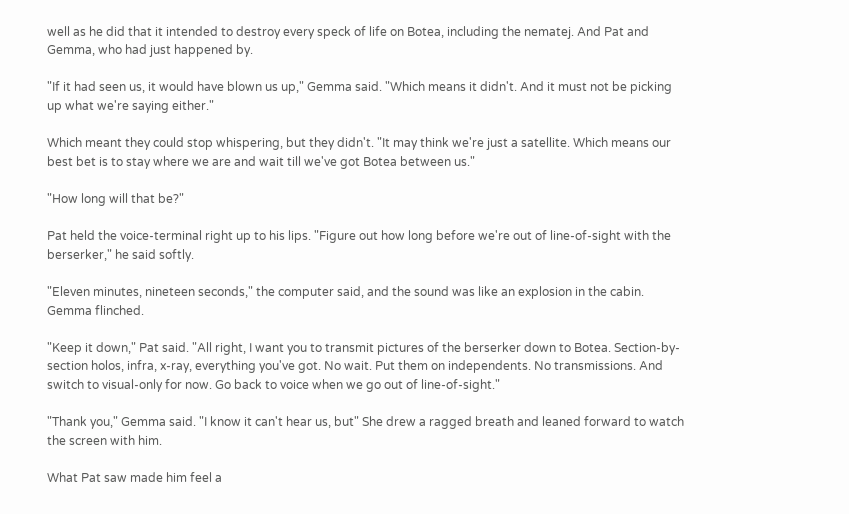well as he did that it intended to destroy every speck of life on Botea, including the nematej. And Pat and Gemma, who had just happened by.

"If it had seen us, it would have blown us up," Gemma said. "Which means it didn't. And it must not be picking up what we're saying either."

Which meant they could stop whispering, but they didn't. "It may think we're just a satellite. Which means our best bet is to stay where we are and wait till we've got Botea between us."

"How long will that be?"

Pat held the voice-terminal right up to his lips. "Figure out how long before we're out of line-of-sight with the berserker," he said softly.

"Eleven minutes, nineteen seconds," the computer said, and the sound was like an explosion in the cabin. Gemma flinched.

"Keep it down," Pat said. "All right, I want you to transmit pictures of the berserker down to Botea. Section-by-section holos, infra, x-ray, everything you've got. No wait. Put them on independents. No transmissions. And switch to visual-only for now. Go back to voice when we go out of line-of-sight."

"Thank you," Gemma said. "I know it can't hear us, but" She drew a ragged breath and leaned forward to watch the screen with him.

What Pat saw made him feel a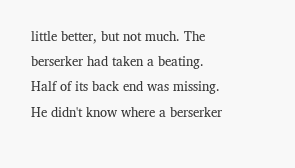little better, but not much. The berserker had taken a beating. Half of its back end was missing. He didn't know where a berserker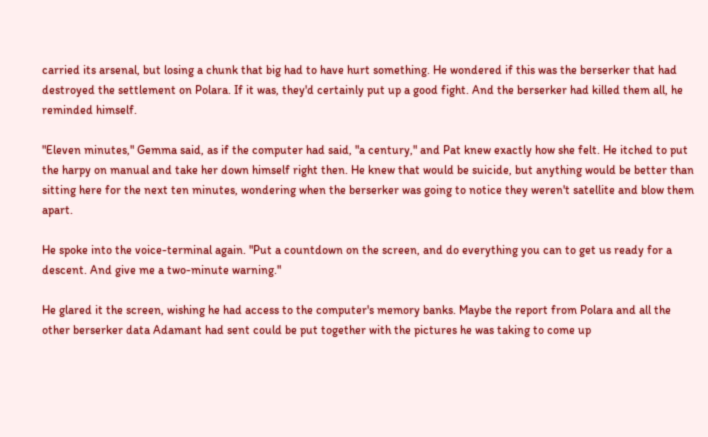carried its arsenal, but losing a chunk that big had to have hurt something. He wondered if this was the berserker that had destroyed the settlement on Polara. If it was, they'd certainly put up a good fight. And the berserker had killed them all, he reminded himself.

"Eleven minutes," Gemma said, as if the computer had said, "a century," and Pat knew exactly how she felt. He itched to put the harpy on manual and take her down himself right then. He knew that would be suicide, but anything would be better than sitting here for the next ten minutes, wondering when the berserker was going to notice they weren't satellite and blow them apart.

He spoke into the voice-terminal again. "Put a countdown on the screen, and do everything you can to get us ready for a descent. And give me a two-minute warning."

He glared it the screen, wishing he had access to the computer's memory banks. Maybe the report from Polara and all the other berserker data Adamant had sent could be put together with the pictures he was taking to come up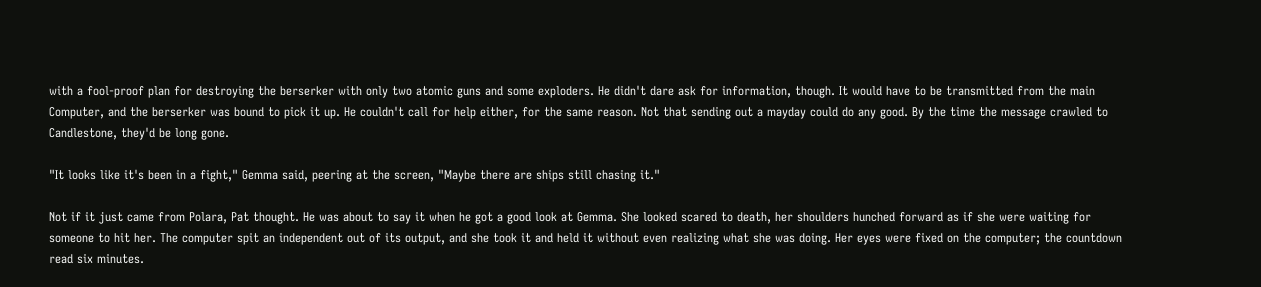with a fool-proof plan for destroying the berserker with only two atomic guns and some exploders. He didn't dare ask for information, though. It would have to be transmitted from the main Computer, and the berserker was bound to pick it up. He couldn't call for help either, for the same reason. Not that sending out a mayday could do any good. By the time the message crawled to Candlestone, they'd be long gone.

"It looks like it's been in a fight," Gemma said, peering at the screen, "Maybe there are ships still chasing it."

Not if it just came from Polara, Pat thought. He was about to say it when he got a good look at Gemma. She looked scared to death, her shoulders hunched forward as if she were waiting for someone to hit her. The computer spit an independent out of its output, and she took it and held it without even realizing what she was doing. Her eyes were fixed on the computer; the countdown read six minutes.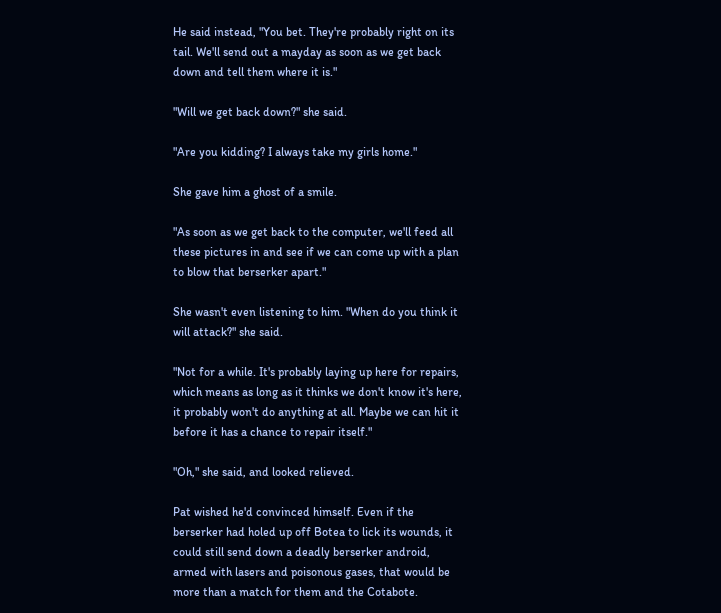He said instead, "You bet. They're probably right on its tail. We'll send out a mayday as soon as we get back down and tell them where it is."

"Will we get back down?" she said.

"Are you kidding? I always take my girls home."

She gave him a ghost of a smile.

"As soon as we get back to the computer, we'll feed all these pictures in and see if we can come up with a plan to blow that berserker apart."

She wasn't even listening to him. "When do you think it will attack?" she said.

"Not for a while. It's probably laying up here for repairs, which means as long as it thinks we don't know it's here, it probably won't do anything at all. Maybe we can hit it before it has a chance to repair itself."

"Oh," she said, and looked relieved.

Pat wished he'd convinced himself. Even if the berserker had holed up off Botea to lick its wounds, it could still send down a deadly berserker android, armed with lasers and poisonous gases, that would be more than a match for them and the Cotabote.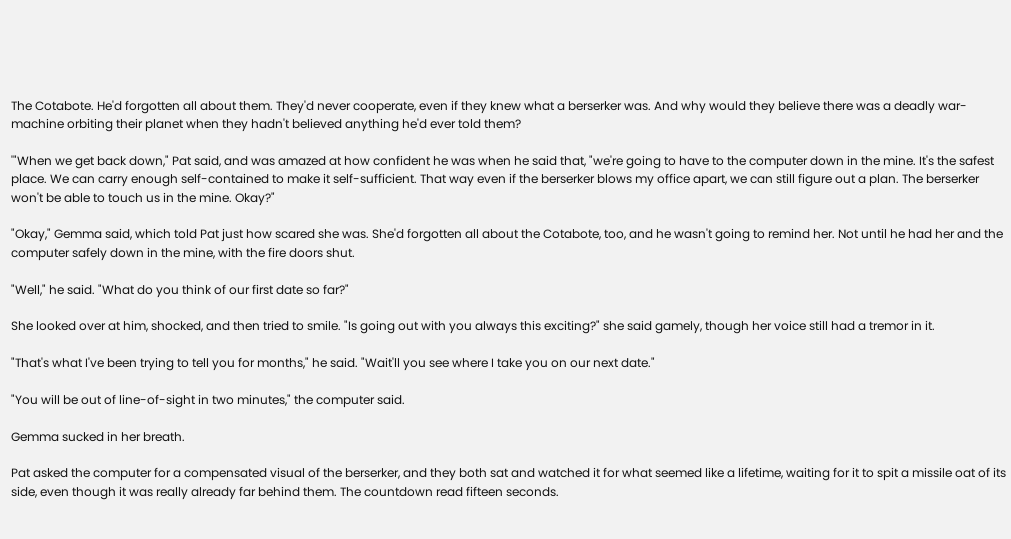The Cotabote. He'd forgotten all about them. They'd never cooperate, even if they knew what a berserker was. And why would they believe there was a deadly war-machine orbiting their planet when they hadn't believed anything he'd ever told them?

'"When we get back down," Pat said, and was amazed at how confident he was when he said that, "we're going to have to the computer down in the mine. It's the safest place. We can carry enough self-contained to make it self-sufficient. That way even if the berserker blows my office apart, we can still figure out a plan. The berserker won't be able to touch us in the mine. Okay?"

"Okay," Gemma said, which told Pat just how scared she was. She'd forgotten all about the Cotabote, too, and he wasn't going to remind her. Not until he had her and the computer safely down in the mine, with the fire doors shut.

"Well," he said. "What do you think of our first date so far?"

She looked over at him, shocked, and then tried to smile. "Is going out with you always this exciting?" she said gamely, though her voice still had a tremor in it.

"That's what I've been trying to tell you for months," he said. "Wait'll you see where I take you on our next date."

"You will be out of line-of-sight in two minutes," the computer said.

Gemma sucked in her breath.

Pat asked the computer for a compensated visual of the berserker, and they both sat and watched it for what seemed like a lifetime, waiting for it to spit a missile oat of its side, even though it was really already far behind them. The countdown read fifteen seconds.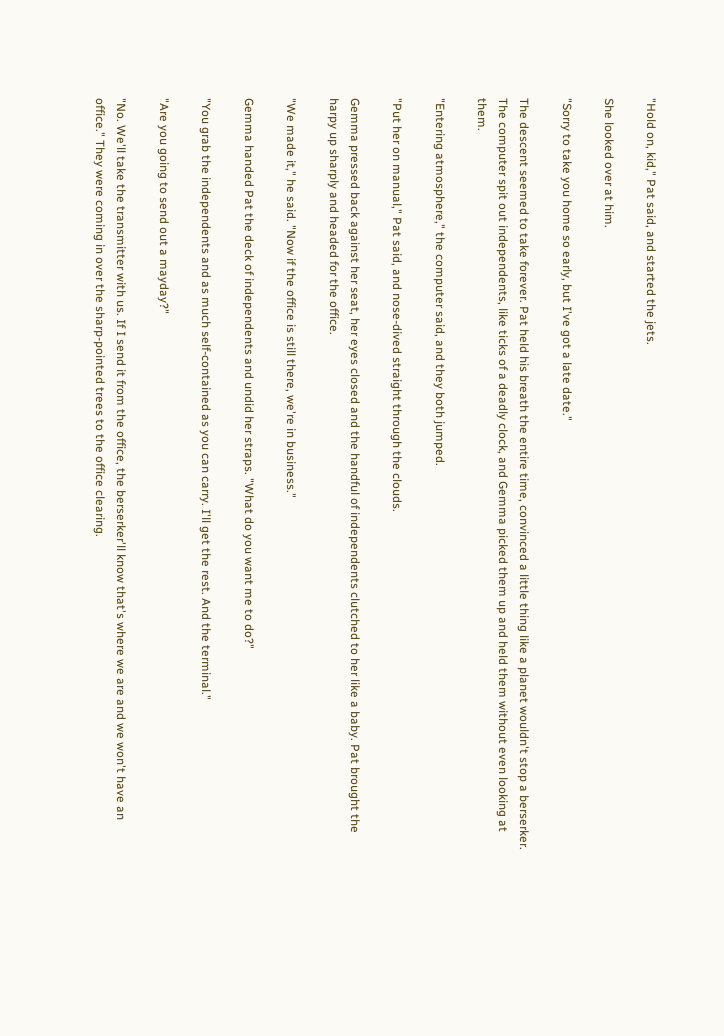"Hold on, kid," Pat said, and started the jets.

She looked over at him.

"Sorry to take you home so early, but I've got a late date."

The descent seemed to take forever. Pat held his breath the entire time, convinced a little thing like a planet wouldn't stop a berserker. The computer spit out independents, like ticks of a deadly clock, and Gemma picked them up and held them without even looking at them.

"Entering atmosphere," the computer said, and they both jumped.

"Put her on manual," Pat said, and nose-dived straight through the clouds.

Gemma pressed back against her seat, her eyes closed and the handful of independents clutched to her like a baby. Pat brought the harpy up sharply and headed for the office.

"We made it," he said. "Now if the office is still there, we're in business."

Gemma handed Pat the deck of independents and undid her straps. "What do you want me to do?"

"You grab the independents and as much self-contained as you can carry. I'll get the rest. And the terminal."

"Are you going to send out a mayday?"

"No. We'll take the transmitter with us. If I send it from the office, the berserker'll know that's where we are and we won't have an office." They were coming in over the sharp-pointed trees to the office clearing.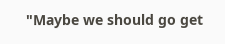"Maybe we should go get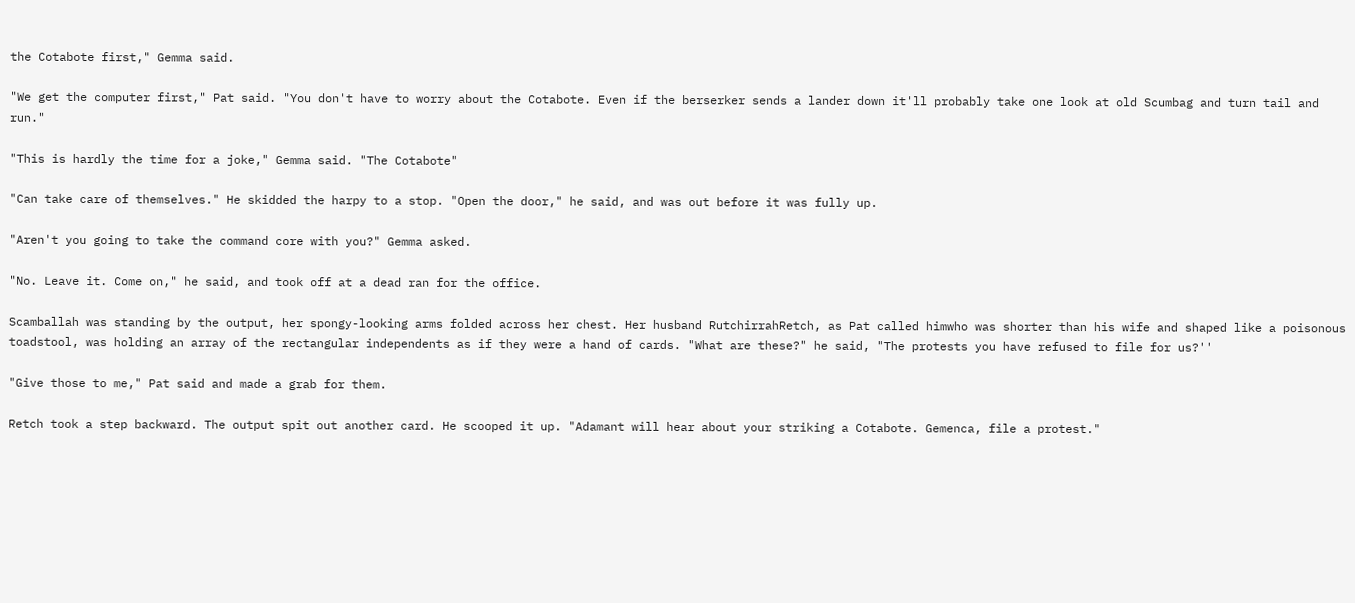the Cotabote first," Gemma said.

"We get the computer first," Pat said. "You don't have to worry about the Cotabote. Even if the berserker sends a lander down it'll probably take one look at old Scumbag and turn tail and run."

"This is hardly the time for a joke," Gemma said. "The Cotabote"

"Can take care of themselves." He skidded the harpy to a stop. "Open the door," he said, and was out before it was fully up.

"Aren't you going to take the command core with you?" Gemma asked.

"No. Leave it. Come on," he said, and took off at a dead ran for the office.

Scamballah was standing by the output, her spongy-looking arms folded across her chest. Her husband RutchirrahRetch, as Pat called himwho was shorter than his wife and shaped like a poisonous toadstool, was holding an array of the rectangular independents as if they were a hand of cards. "What are these?" he said, "The protests you have refused to file for us?''

"Give those to me," Pat said and made a grab for them.

Retch took a step backward. The output spit out another card. He scooped it up. "Adamant will hear about your striking a Cotabote. Gemenca, file a protest."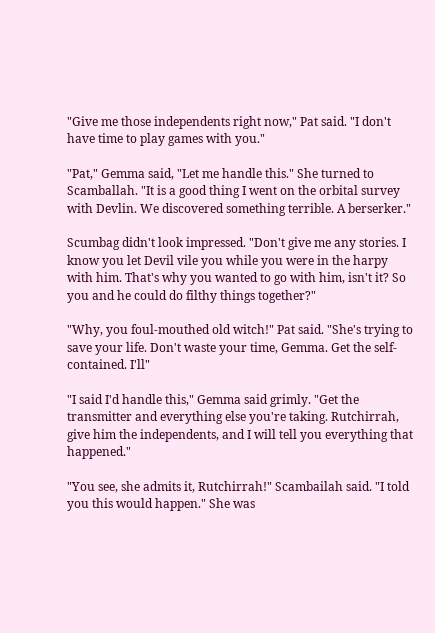"Give me those independents right now," Pat said. "I don't have time to play games with you."

"Pat," Gemma said, "Let me handle this." She turned to Scamballah. "It is a good thing I went on the orbital survey with Devlin. We discovered something terrible. A berserker."

Scumbag didn't look impressed. "Don't give me any stories. I know you let Devil vile you while you were in the harpy with him. That's why you wanted to go with him, isn't it? So you and he could do filthy things together?"

"Why, you foul-mouthed old witch!" Pat said. "She's trying to save your life. Don't waste your time, Gemma. Get the self-contained. I'll"

"I said I'd handle this," Gemma said grimly. "Get the transmitter and everything else you're taking. Rutchirrah, give him the independents, and I will tell you everything that happened."

"You see, she admits it, Rutchirrah!" Scambailah said. "I told you this would happen." She was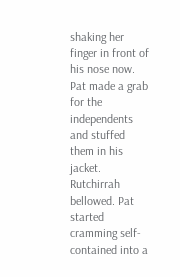shaking her finger in front of his nose now. Pat made a grab for the independents and stuffed them in his jacket. Rutchirrah bellowed. Pat started cramming self-contained into a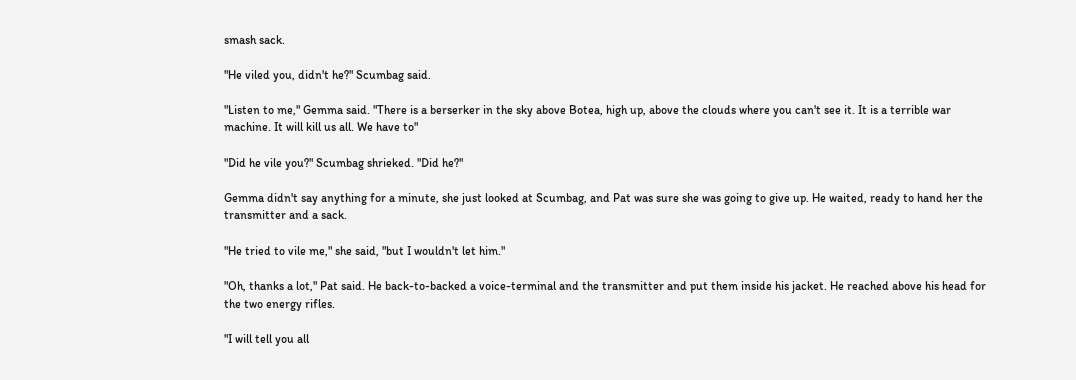smash sack.

"He viled you, didn't he?" Scumbag said.

"Listen to me," Gemma said. "There is a berserker in the sky above Botea, high up, above the clouds where you can't see it. It is a terrible war machine. It will kill us all. We have to"

"Did he vile you?" Scumbag shrieked. "Did he?"

Gemma didn't say anything for a minute, she just looked at Scumbag, and Pat was sure she was going to give up. He waited, ready to hand her the transmitter and a sack.

"He tried to vile me," she said, "but I wouldn't let him."

"Oh, thanks a lot," Pat said. He back-to-backed a voice-terminal and the transmitter and put them inside his jacket. He reached above his head for the two energy rifles.

"I will tell you all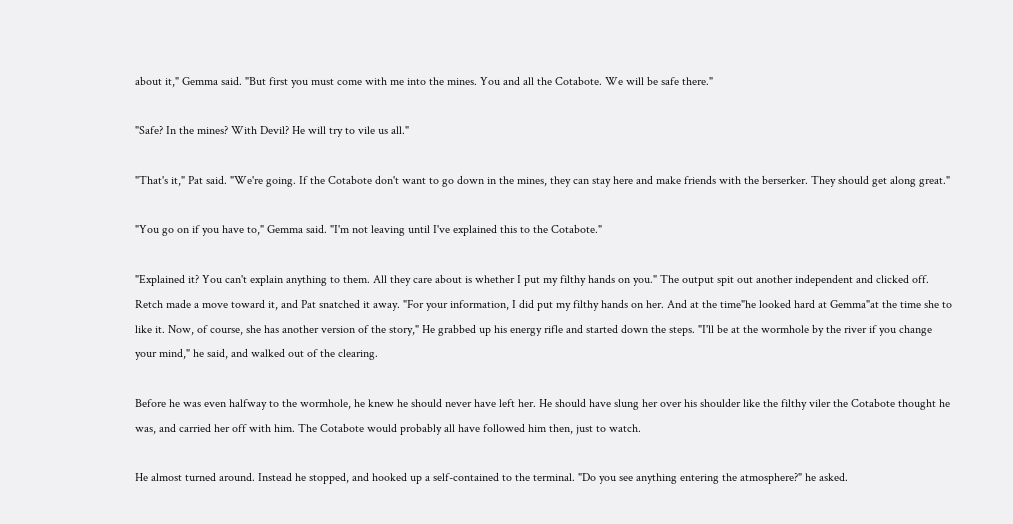about it," Gemma said. "But first you must come with me into the mines. You and all the Cotabote. We will be safe there."

"Safe? In the mines? With Devil? He will try to vile us all."

"That's it," Pat said. "We're going. If the Cotabote don't want to go down in the mines, they can stay here and make friends with the berserker. They should get along great."

"You go on if you have to," Gemma said. "I'm not leaving until I've explained this to the Cotabote."

"Explained it? You can't explain anything to them. All they care about is whether I put my filthy hands on you." The output spit out another independent and clicked off. Retch made a move toward it, and Pat snatched it away. "For your information, I did put my filthy hands on her. And at the time"he looked hard at Gemma"at the time she to like it. Now, of course, she has another version of the story," He grabbed up his energy rifle and started down the steps. "I'll be at the wormhole by the river if you change your mind," he said, and walked out of the clearing.

Before he was even halfway to the wormhole, he knew he should never have left her. He should have slung her over his shoulder like the filthy viler the Cotabote thought he was, and carried her off with him. The Cotabote would probably all have followed him then, just to watch.

He almost turned around. Instead he stopped, and hooked up a self-contained to the terminal. "Do you see anything entering the atmosphere?" he asked.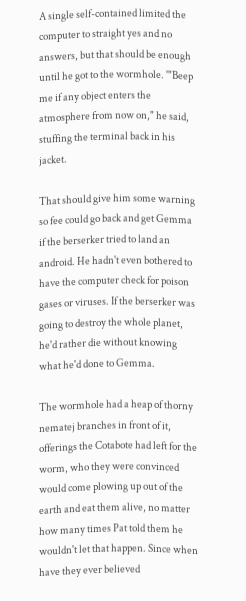A single self-contained limited the computer to straight yes and no answers, but that should be enough until he got to the wormhole. '"Beep me if any object enters the atmosphere from now on," he said, stuffing the terminal back in his jacket.

That should give him some warning so fee could go back and get Gemma if the berserker tried to land an android. He hadn't even bothered to have the computer check for poison gases or viruses. If the berserker was going to destroy the whole planet, he'd rather die without knowing what he'd done to Gemma.

The wormhole had a heap of thorny nematej branches in front of it, offerings the Cotabote had left for the worm, who they were convinced would come plowing up out of the earth and eat them alive, no matter how many times Pat told them he wouldn't let that happen. Since when have they ever believed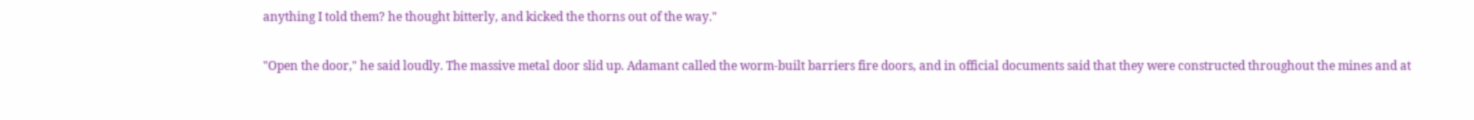anything I told them? he thought bitterly, and kicked the thorns out of the way."

"Open the door," he said loudly. The massive metal door slid up. Adamant called the worm-built barriers fire doors, and in official documents said that they were constructed throughout the mines and at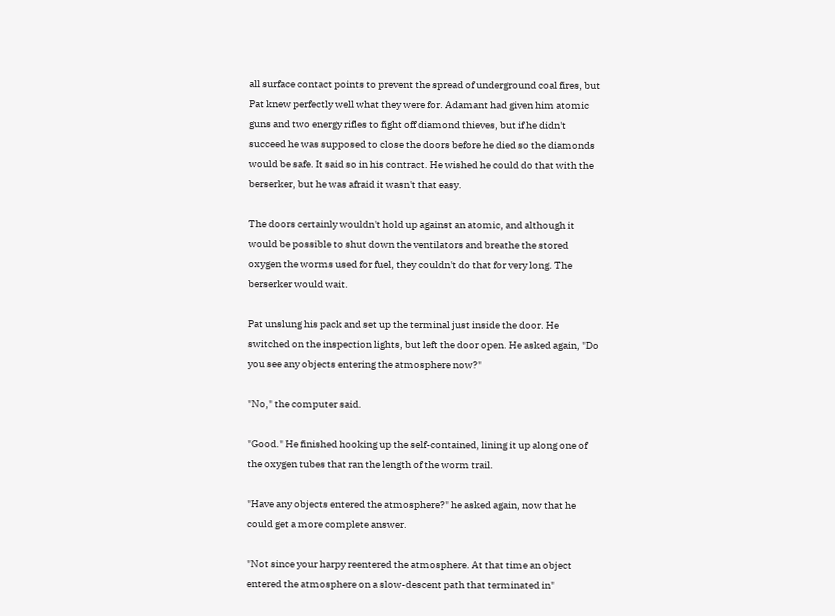all surface contact points to prevent the spread of underground coal fires, but Pat knew perfectly well what they were for. Adamant had given him atomic guns and two energy rifles to fight off diamond thieves, but if he didn't succeed he was supposed to close the doors before he died so the diamonds would be safe. It said so in his contract. He wished he could do that with the berserker, but he was afraid it wasn't that easy.

The doors certainly wouldn't hold up against an atomic, and although it would be possible to shut down the ventilators and breathe the stored oxygen the worms used for fuel, they couldn't do that for very long. The berserker would wait.

Pat unslung his pack and set up the terminal just inside the door. He switched on the inspection lights, but left the door open. He asked again, "Do you see any objects entering the atmosphere now?"

"No," the computer said.

"Good." He finished hooking up the self-contained, lining it up along one of the oxygen tubes that ran the length of the worm trail.

"Have any objects entered the atmosphere?" he asked again, now that he could get a more complete answer.

"Not since your harpy reentered the atmosphere. At that time an object entered the atmosphere on a slow-descent path that terminated in"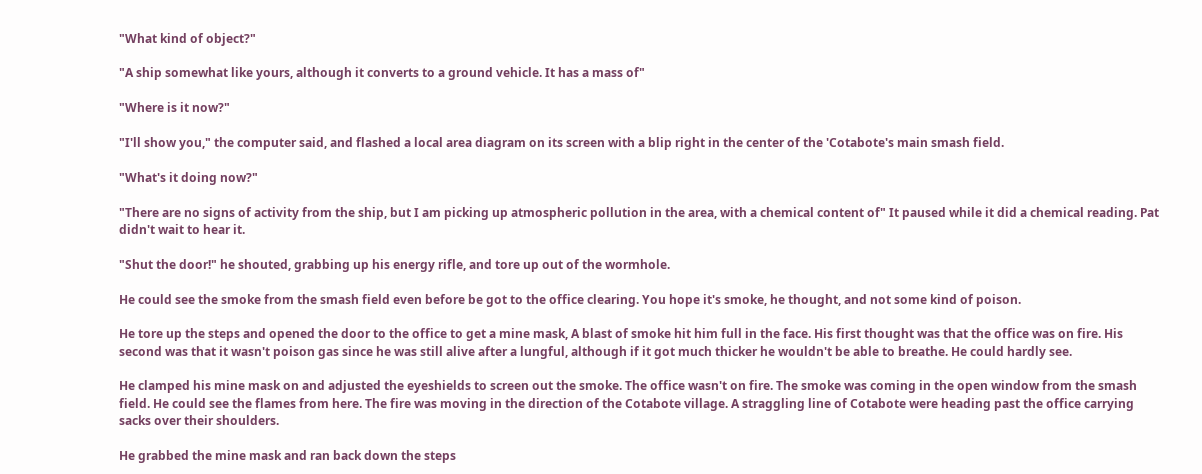"What kind of object?"

"A ship somewhat like yours, although it converts to a ground vehicle. It has a mass of"

"Where is it now?"

"I'll show you," the computer said, and flashed a local area diagram on its screen with a blip right in the center of the 'Cotabote's main smash field.

"What's it doing now?"

"There are no signs of activity from the ship, but I am picking up atmospheric pollution in the area, with a chemical content of" It paused while it did a chemical reading. Pat didn't wait to hear it.

"Shut the door!" he shouted, grabbing up his energy rifle, and tore up out of the wormhole.

He could see the smoke from the smash field even before be got to the office clearing. You hope it's smoke, he thought, and not some kind of poison.

He tore up the steps and opened the door to the office to get a mine mask, A blast of smoke hit him full in the face. His first thought was that the office was on fire. His second was that it wasn't poison gas since he was still alive after a lungful, although if it got much thicker he wouldn't be able to breathe. He could hardly see.

He clamped his mine mask on and adjusted the eyeshields to screen out the smoke. The office wasn't on fire. The smoke was coming in the open window from the smash field. He could see the flames from here. The fire was moving in the direction of the Cotabote village. A straggling line of Cotabote were heading past the office carrying sacks over their shoulders.

He grabbed the mine mask and ran back down the steps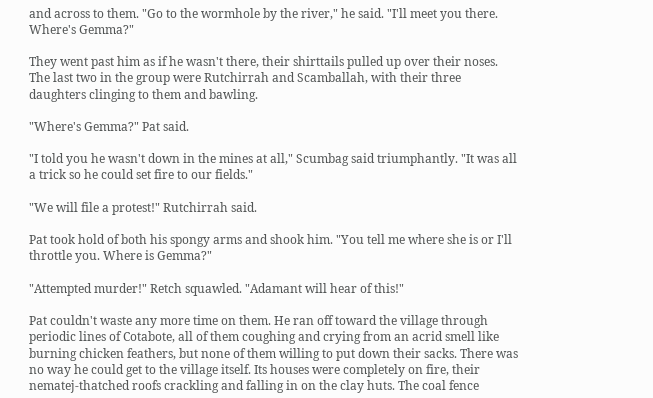and across to them. "Go to the wormhole by the river," he said. "I'll meet you there. Where's Gemma?"

They went past him as if he wasn't there, their shirttails pulled up over their noses. The last two in the group were Rutchirrah and Scamballah, with their three daughters clinging to them and bawling.

"Where's Gemma?" Pat said.

"I told you he wasn't down in the mines at all," Scumbag said triumphantly. "It was all a trick so he could set fire to our fields."

"We will file a protest!" Rutchirrah said.

Pat took hold of both his spongy arms and shook him. "You tell me where she is or I'll throttle you. Where is Gemma?"

"Attempted murder!" Retch squawled. "Adamant will hear of this!"

Pat couldn't waste any more time on them. He ran off toward the village through periodic lines of Cotabote, all of them coughing and crying from an acrid smell like burning chicken feathers, but none of them willing to put down their sacks. There was no way he could get to the village itself. Its houses were completely on fire, their nematej-thatched roofs crackling and falling in on the clay huts. The coal fence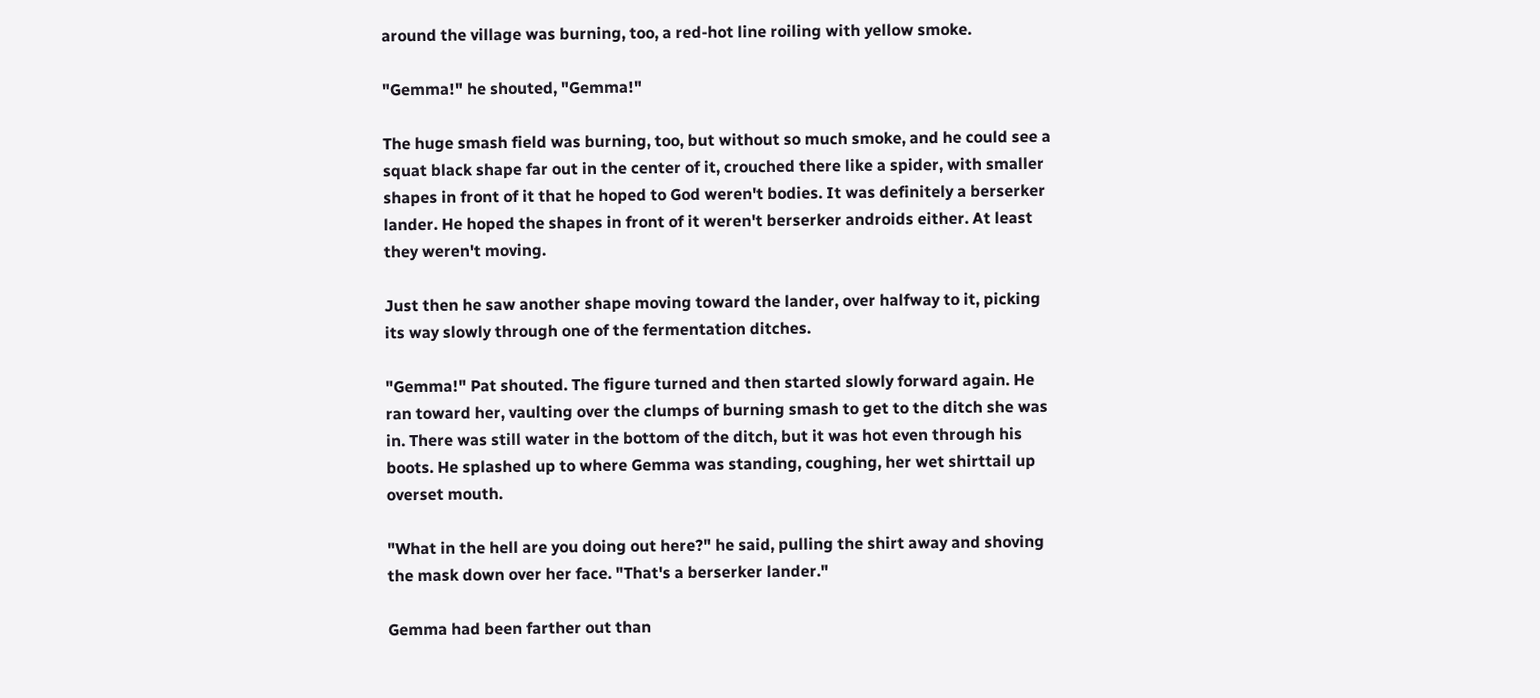around the village was burning, too, a red-hot line roiling with yellow smoke.

"Gemma!" he shouted, "Gemma!"

The huge smash field was burning, too, but without so much smoke, and he could see a squat black shape far out in the center of it, crouched there like a spider, with smaller shapes in front of it that he hoped to God weren't bodies. It was definitely a berserker lander. He hoped the shapes in front of it weren't berserker androids either. At least they weren't moving.

Just then he saw another shape moving toward the lander, over halfway to it, picking its way slowly through one of the fermentation ditches.

"Gemma!" Pat shouted. The figure turned and then started slowly forward again. He ran toward her, vaulting over the clumps of burning smash to get to the ditch she was in. There was still water in the bottom of the ditch, but it was hot even through his boots. He splashed up to where Gemma was standing, coughing, her wet shirttail up overset mouth.

"What in the hell are you doing out here?" he said, pulling the shirt away and shoving the mask down over her face. "That's a berserker lander."

Gemma had been farther out than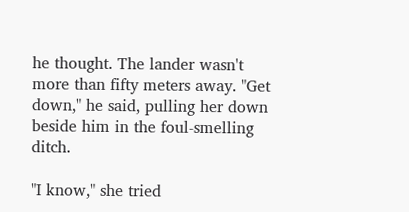he thought. The lander wasn't more than fifty meters away. "Get down," he said, pulling her down beside him in the foul-smelling ditch.

"I know," she tried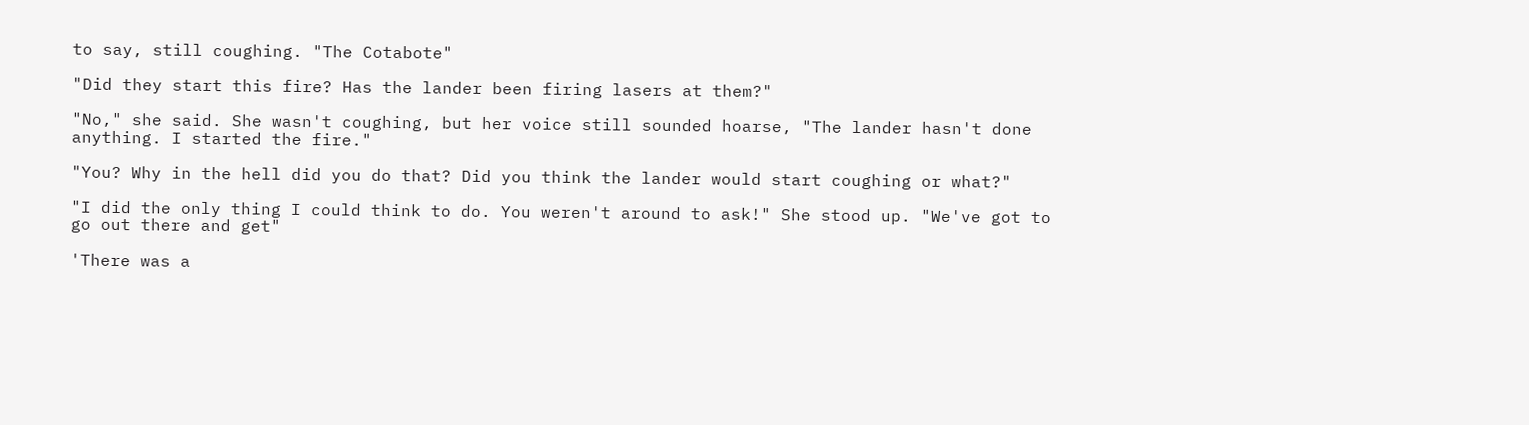to say, still coughing. "The Cotabote"

"Did they start this fire? Has the lander been firing lasers at them?"

"No," she said. She wasn't coughing, but her voice still sounded hoarse, "The lander hasn't done anything. I started the fire."

"You? Why in the hell did you do that? Did you think the lander would start coughing or what?"

"I did the only thing I could think to do. You weren't around to ask!" She stood up. "We've got to go out there and get"

'There was a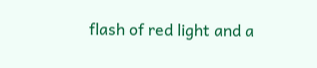flash of red light and a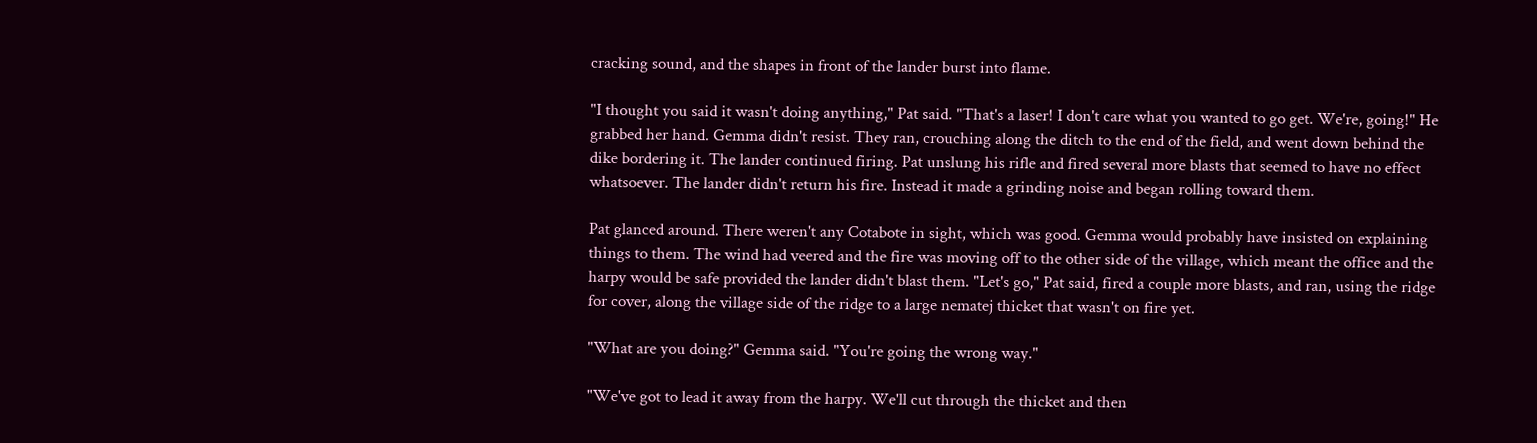cracking sound, and the shapes in front of the lander burst into flame.

"I thought you said it wasn't doing anything," Pat said. "That's a laser! I don't care what you wanted to go get. We're, going!" He grabbed her hand. Gemma didn't resist. They ran, crouching along the ditch to the end of the field, and went down behind the dike bordering it. The lander continued firing. Pat unslung his rifle and fired several more blasts that seemed to have no effect whatsoever. The lander didn't return his fire. Instead it made a grinding noise and began rolling toward them.

Pat glanced around. There weren't any Cotabote in sight, which was good. Gemma would probably have insisted on explaining things to them. The wind had veered and the fire was moving off to the other side of the village, which meant the office and the harpy would be safe provided the lander didn't blast them. "Let's go," Pat said, fired a couple more blasts, and ran, using the ridge for cover, along the village side of the ridge to a large nematej thicket that wasn't on fire yet.

"What are you doing?" Gemma said. "You're going the wrong way."

"We've got to lead it away from the harpy. We'll cut through the thicket and then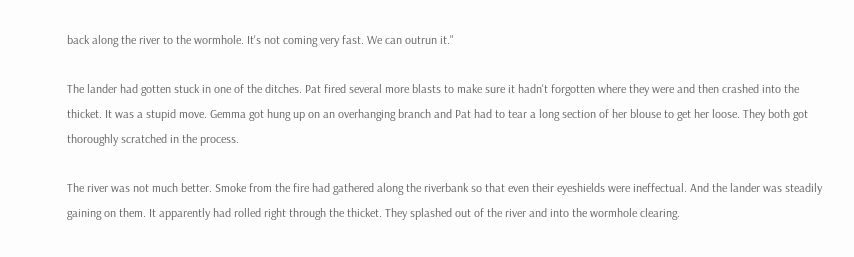back along the river to the wormhole. It's not coming very fast. We can outrun it."

The lander had gotten stuck in one of the ditches. Pat fired several more blasts to make sure it hadn't forgotten where they were and then crashed into the thicket. It was a stupid move. Gemma got hung up on an overhanging branch and Pat had to tear a long section of her blouse to get her loose. They both got thoroughly scratched in the process.

The river was not much better. Smoke from the fire had gathered along the riverbank so that even their eyeshields were ineffectual. And the lander was steadily gaining on them. It apparently had rolled right through the thicket. They splashed out of the river and into the wormhole clearing.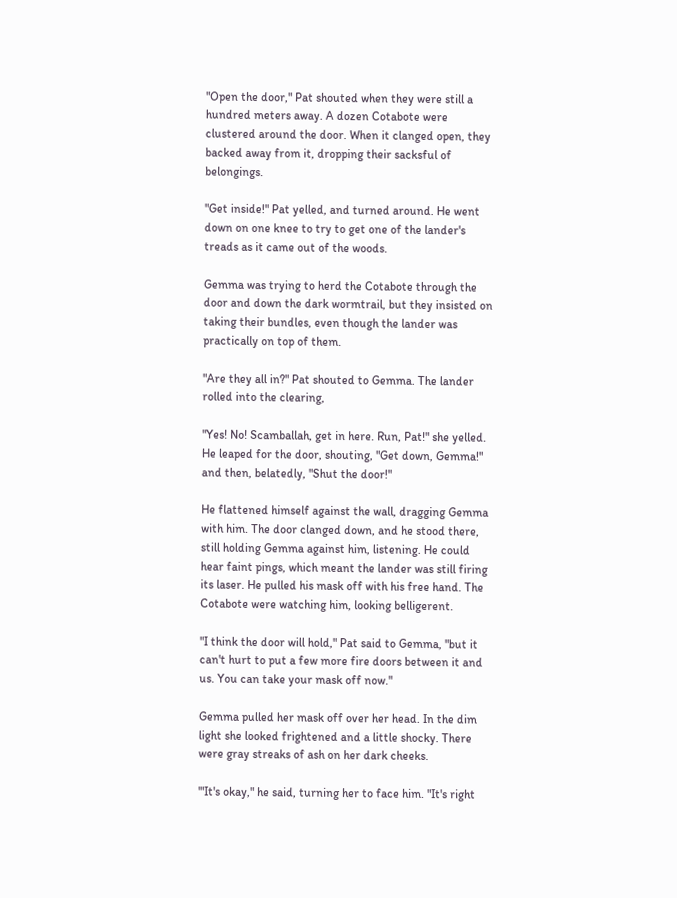"Open the door," Pat shouted when they were still a hundred meters away. A dozen Cotabote were clustered around the door. When it clanged open, they backed away from it, dropping their sacksful of belongings.

"Get inside!" Pat yelled, and turned around. He went down on one knee to try to get one of the lander's treads as it came out of the woods.

Gemma was trying to herd the Cotabote through the door and down the dark wormtrail, but they insisted on taking their bundles, even though the lander was practically on top of them.

"Are they all in?" Pat shouted to Gemma. The lander rolled into the clearing,

"Yes! No! Scamballah, get in here. Run, Pat!" she yelled. He leaped for the door, shouting, "Get down, Gemma!" and then, belatedly, "Shut the door!"

He flattened himself against the wall, dragging Gemma with him. The door clanged down, and he stood there, still holding Gemma against him, listening. He could hear faint pings, which meant the lander was still firing its laser. He pulled his mask off with his free hand. The Cotabote were watching him, looking belligerent.

"I think the door will hold," Pat said to Gemma, "but it can't hurt to put a few more fire doors between it and us. You can take your mask off now."

Gemma pulled her mask off over her head. In the dim light she looked frightened and a little shocky. There were gray streaks of ash on her dark cheeks.

'"It's okay," he said, turning her to face him. "It's right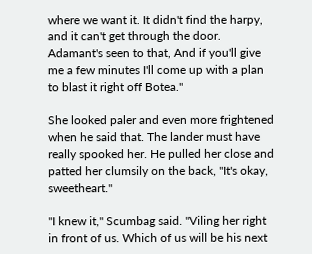where we want it. It didn't find the harpy, and it can't get through the door. Adamant's seen to that, And if you'll give me a few minutes I'll come up with a plan to blast it right off Botea."

She looked paler and even more frightened when he said that. The lander must have really spooked her. He pulled her close and patted her clumsily on the back, "It's okay, sweetheart."

"I knew it," Scumbag said. "Viling her right in front of us. Which of us will be his next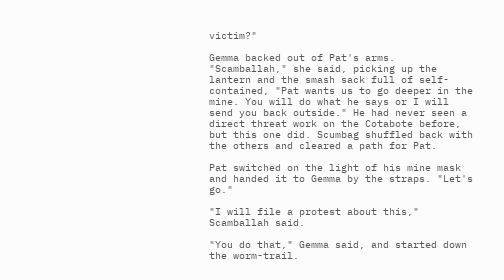victim?"

Gemma backed out of Pat's arms. "Scamballah," she said, picking up the lantern and the smash sack full of self-contained, "Pat wants us to go deeper in the mine. You will do what he says or I will send you back outside." He had never seen a direct threat work on the Cotabote before, but this one did. Scumbag shuffled back with the others and cleared a path for Pat.

Pat switched on the light of his mine mask and handed it to Gemma by the straps. "Let's go."

"I will file a protest about this," Scamballah said.

"You do that," Gemma said, and started down the worm-trail.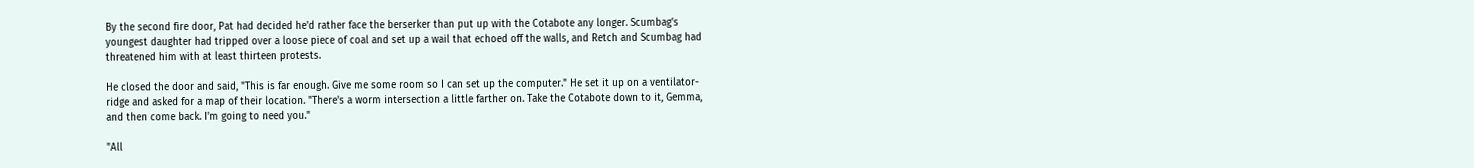By the second fire door, Pat had decided he'd rather face the berserker than put up with the Cotabote any longer. Scumbag's youngest daughter had tripped over a loose piece of coal and set up a wail that echoed off the walls, and Retch and Scumbag had threatened him with at least thirteen protests.

He closed the door and said, "This is far enough. Give me some room so I can set up the computer." He set it up on a ventilator-ridge and asked for a map of their location. "There's a worm intersection a little farther on. Take the Cotabote down to it, Gemma, and then come back. I'm going to need you."

"All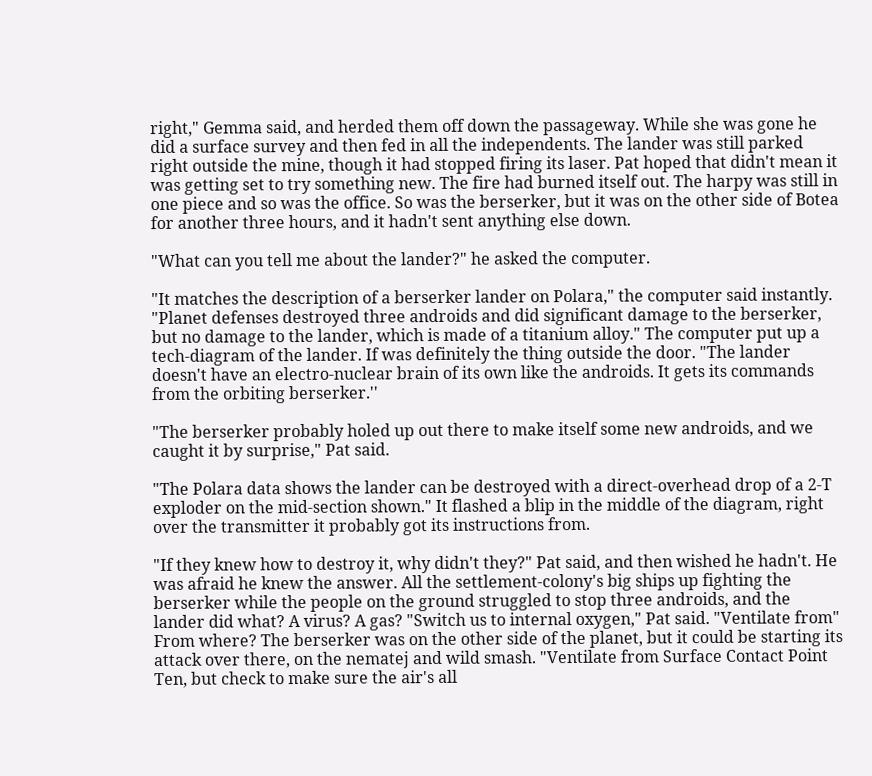right," Gemma said, and herded them off down the passageway. While she was gone he did a surface survey and then fed in all the independents. The lander was still parked right outside the mine, though it had stopped firing its laser. Pat hoped that didn't mean it was getting set to try something new. The fire had burned itself out. The harpy was still in one piece and so was the office. So was the berserker, but it was on the other side of Botea for another three hours, and it hadn't sent anything else down.

"What can you tell me about the lander?" he asked the computer.

"It matches the description of a berserker lander on Polara," the computer said instantly. "Planet defenses destroyed three androids and did significant damage to the berserker, but no damage to the lander, which is made of a titanium alloy." The computer put up a tech-diagram of the lander. If was definitely the thing outside the door. "The lander doesn't have an electro-nuclear brain of its own like the androids. It gets its commands from the orbiting berserker.''

"The berserker probably holed up out there to make itself some new androids, and we caught it by surprise," Pat said.

"The Polara data shows the lander can be destroyed with a direct-overhead drop of a 2-T exploder on the mid-section shown." It flashed a blip in the middle of the diagram, right over the transmitter it probably got its instructions from.

"If they knew how to destroy it, why didn't they?" Pat said, and then wished he hadn't. He was afraid he knew the answer. All the settlement-colony's big ships up fighting the berserker while the people on the ground struggled to stop three androids, and the lander did what? A virus? A gas? "Switch us to internal oxygen," Pat said. "Ventilate from" From where? The berserker was on the other side of the planet, but it could be starting its attack over there, on the nematej and wild smash. "Ventilate from Surface Contact Point Ten, but check to make sure the air's all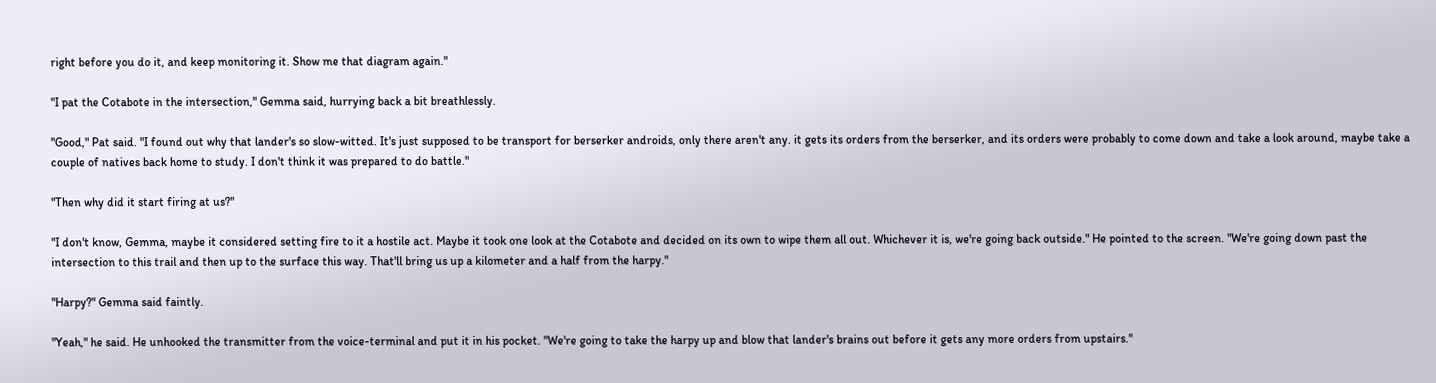right before you do it, and keep monitoring it. Show me that diagram again."

"I pat the Cotabote in the intersection," Gemma said, hurrying back a bit breathlessly.

"Good," Pat said. "I found out why that lander's so slow-witted. It's just supposed to be transport for berserker androids, only there aren't any. it gets its orders from the berserker, and its orders were probably to come down and take a look around, maybe take a couple of natives back home to study. I don't think it was prepared to do battle."

"Then why did it start firing at us?"

"I don't know, Gemma, maybe it considered setting fire to it a hostile act. Maybe it took one look at the Cotabote and decided on its own to wipe them all out. Whichever it is, we're going back outside." He pointed to the screen. "We're going down past the intersection to this trail and then up to the surface this way. That'll bring us up a kilometer and a half from the harpy."

"Harpy?" Gemma said faintly.

"Yeah," he said. He unhooked the transmitter from the voice-terminal and put it in his pocket. "We're going to take the harpy up and blow that lander's brains out before it gets any more orders from upstairs."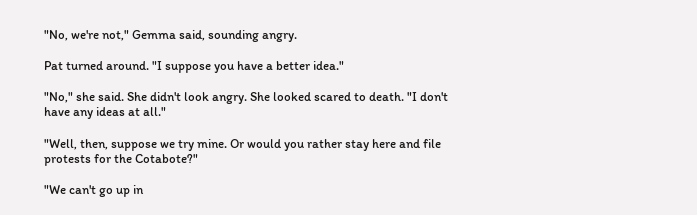"No, we're not," Gemma said, sounding angry.

Pat turned around. "I suppose you have a better idea."

"No," she said. She didn't look angry. She looked scared to death. "I don't have any ideas at all."

"Well, then, suppose we try mine. Or would you rather stay here and file protests for the Cotabote?"

"We can't go up in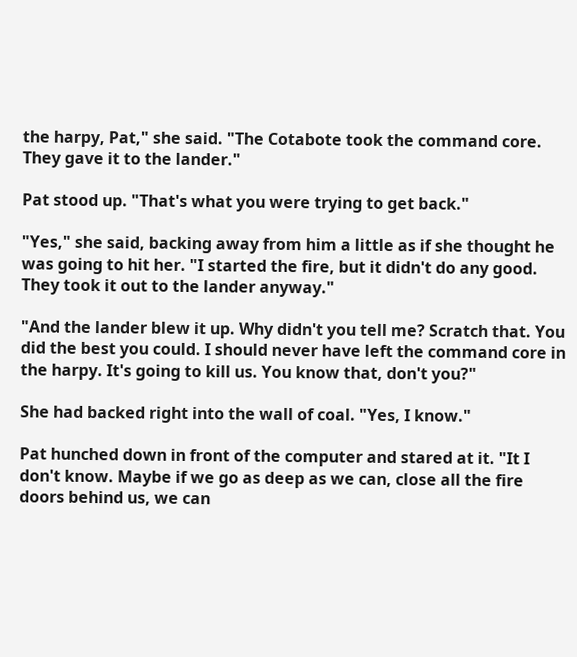the harpy, Pat," she said. "The Cotabote took the command core. They gave it to the lander."

Pat stood up. "That's what you were trying to get back."

"Yes," she said, backing away from him a little as if she thought he was going to hit her. "I started the fire, but it didn't do any good. They took it out to the lander anyway."

"And the lander blew it up. Why didn't you tell me? Scratch that. You did the best you could. I should never have left the command core in the harpy. It's going to kill us. You know that, don't you?"

She had backed right into the wall of coal. "Yes, I know."

Pat hunched down in front of the computer and stared at it. "It I don't know. Maybe if we go as deep as we can, close all the fire doors behind us, we can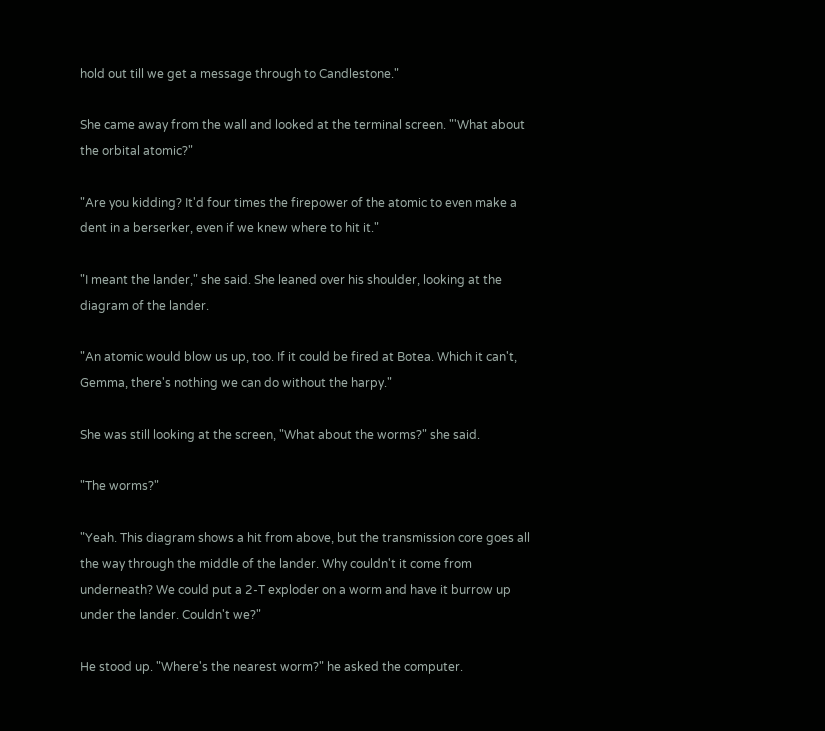hold out till we get a message through to Candlestone."

She came away from the wall and looked at the terminal screen. "'What about the orbital atomic?"

"Are you kidding? It'd four times the firepower of the atomic to even make a dent in a berserker, even if we knew where to hit it."

"I meant the lander," she said. She leaned over his shoulder, looking at the diagram of the lander.

"An atomic would blow us up, too. If it could be fired at Botea. Which it can't, Gemma, there's nothing we can do without the harpy."

She was still looking at the screen, "What about the worms?" she said.

"The worms?"

"Yeah. This diagram shows a hit from above, but the transmission core goes all the way through the middle of the lander. Why couldn't it come from underneath? We could put a 2-T exploder on a worm and have it burrow up under the lander. Couldn't we?"

He stood up. "Where's the nearest worm?" he asked the computer.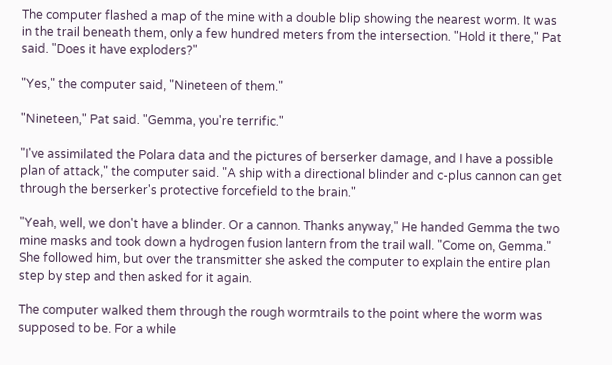The computer flashed a map of the mine with a double blip showing the nearest worm. It was in the trail beneath them, only a few hundred meters from the intersection. "Hold it there," Pat said. "Does it have exploders?"

"Yes," the computer said, "Nineteen of them."

"Nineteen," Pat said. "Gemma, you're terrific."

"I've assimilated the Polara data and the pictures of berserker damage, and I have a possible plan of attack," the computer said. "A ship with a directional blinder and c-plus cannon can get through the berserker's protective forcefield to the brain."

"Yeah, well, we don't have a blinder. Or a cannon. Thanks anyway," He handed Gemma the two mine masks and took down a hydrogen fusion lantern from the trail wall. "Come on, Gemma." She followed him, but over the transmitter she asked the computer to explain the entire plan step by step and then asked for it again.

The computer walked them through the rough wormtrails to the point where the worm was supposed to be. For a while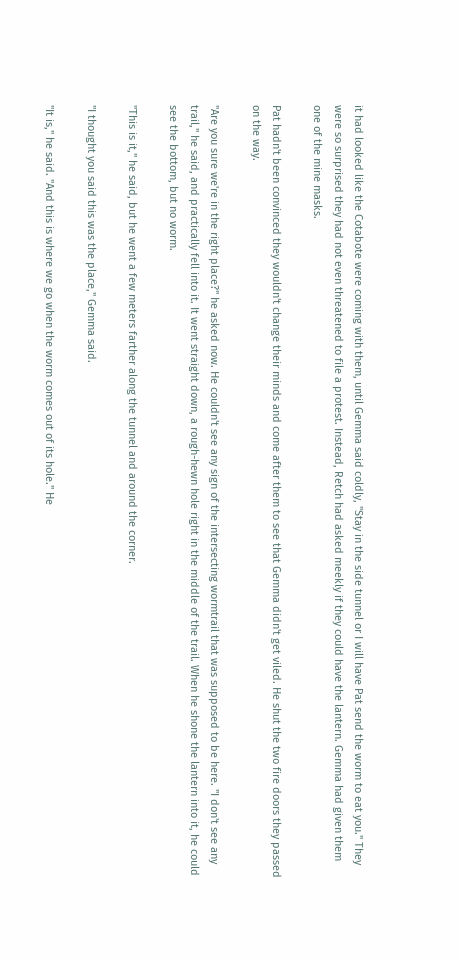it had looked like the Cotabote were coming with them, until Gemma said coldly, "Stay in the side tunnel or I will have Pat send the worm to eat you." They were so surprised they had not even threatened to file a protest. Instead, Retch had asked meekly if they could have the lantern. Gemma had given them one of the mine masks.

Pat hadn't been convinced they wouldn't change their minds and come after them to see that Gemma didn't get viled. He shut the two fire doors they passed on the way.

"Are you sure we're in the right place?" he asked now. He couldn't see any sign of the intersecting wormtrail that was supposed to be here. "I don't see any trail," he said, and practically fell into it. It went straight down, a rough-hewn hole right in the middle of the trail. When he shone the lantern into it, he could see the bottom, but no worm.

"This is it," he said, but he went a few meters farther along the tunnel and around the corner.

"I thought you said this was the place," Gemma said.

"It is," he said. "And this is where we go when the worm comes out of its hole." He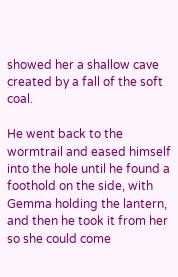showed her a shallow cave created by a fall of the soft coal.

He went back to the wormtrail and eased himself into the hole until he found a foothold on the side, with Gemma holding the lantern, and then he took it from her so she could come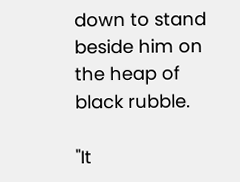down to stand beside him on the heap of black rubble.

"It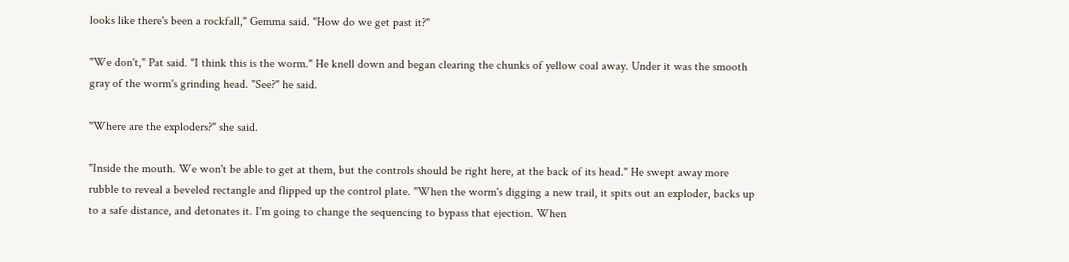looks like there's been a rockfall," Gemma said. "How do we get past it?"

"We don't," Pat said. "I think this is the worm." He knell down and began clearing the chunks of yellow coal away. Under it was the smooth gray of the worm's grinding head. "See?" he said.

"Where are the exploders?" she said.

"Inside the mouth. We won't be able to get at them, but the controls should be right here, at the back of its head." He swept away more rubble to reveal a beveled rectangle and flipped up the control plate. "When the worm's digging a new trail, it spits out an exploder, backs up to a safe distance, and detonates it. I'm going to change the sequencing to bypass that ejection. When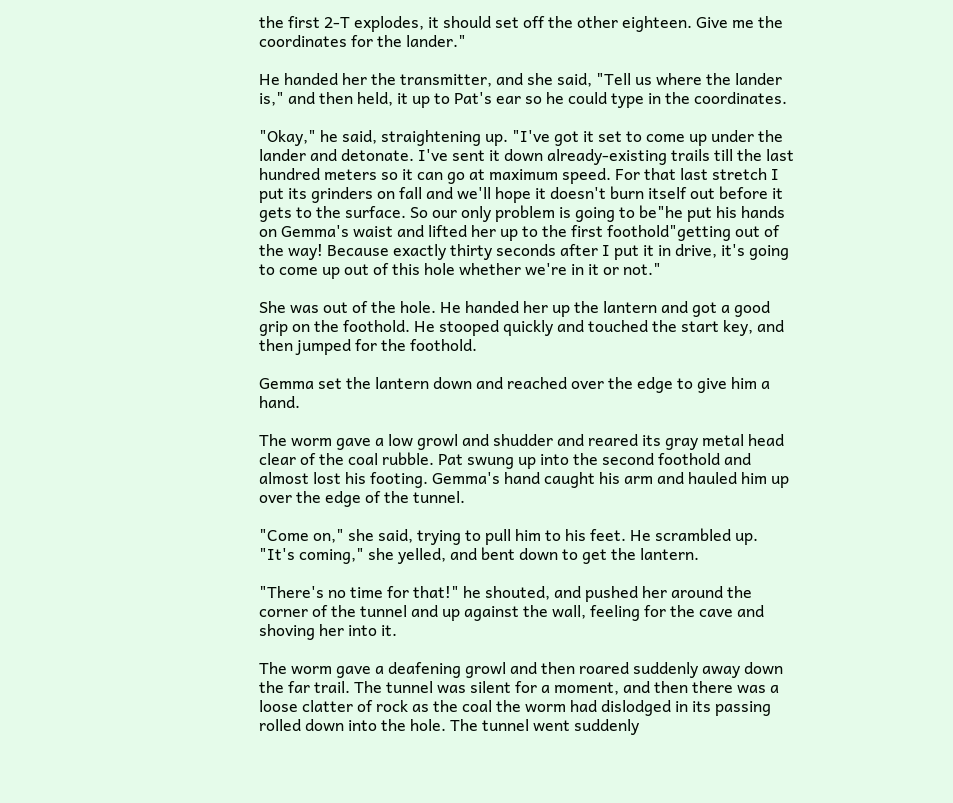the first 2-T explodes, it should set off the other eighteen. Give me the coordinates for the lander."

He handed her the transmitter, and she said, "Tell us where the lander is," and then held, it up to Pat's ear so he could type in the coordinates.

"Okay," he said, straightening up. "I've got it set to come up under the lander and detonate. I've sent it down already-existing trails till the last hundred meters so it can go at maximum speed. For that last stretch I put its grinders on fall and we'll hope it doesn't burn itself out before it gets to the surface. So our only problem is going to be"he put his hands on Gemma's waist and lifted her up to the first foothold"getting out of the way! Because exactly thirty seconds after I put it in drive, it's going to come up out of this hole whether we're in it or not."

She was out of the hole. He handed her up the lantern and got a good grip on the foothold. He stooped quickly and touched the start key, and then jumped for the foothold.

Gemma set the lantern down and reached over the edge to give him a hand.

The worm gave a low growl and shudder and reared its gray metal head clear of the coal rubble. Pat swung up into the second foothold and almost lost his footing. Gemma's hand caught his arm and hauled him up over the edge of the tunnel.

"Come on," she said, trying to pull him to his feet. He scrambled up. "It's coming," she yelled, and bent down to get the lantern.

"There's no time for that!" he shouted, and pushed her around the corner of the tunnel and up against the wall, feeling for the cave and shoving her into it.

The worm gave a deafening growl and then roared suddenly away down the far trail. The tunnel was silent for a moment, and then there was a loose clatter of rock as the coal the worm had dislodged in its passing rolled down into the hole. The tunnel went suddenly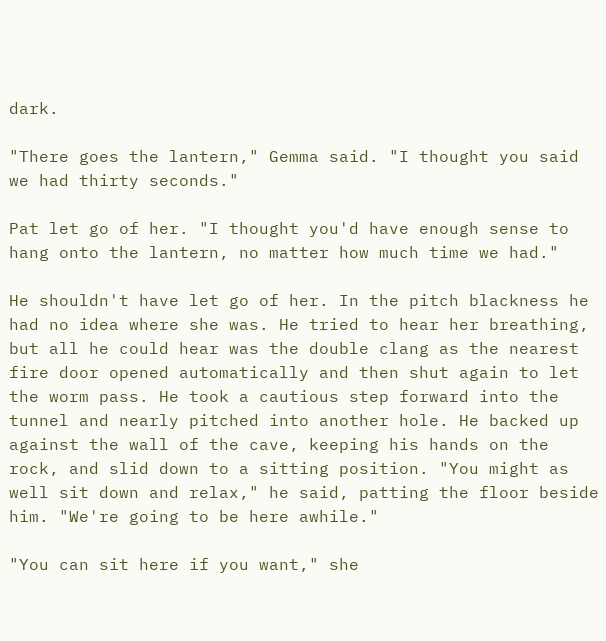dark.

"There goes the lantern," Gemma said. "I thought you said we had thirty seconds."

Pat let go of her. "I thought you'd have enough sense to hang onto the lantern, no matter how much time we had."

He shouldn't have let go of her. In the pitch blackness he had no idea where she was. He tried to hear her breathing, but all he could hear was the double clang as the nearest fire door opened automatically and then shut again to let the worm pass. He took a cautious step forward into the tunnel and nearly pitched into another hole. He backed up against the wall of the cave, keeping his hands on the rock, and slid down to a sitting position. "You might as well sit down and relax," he said, patting the floor beside him. "We're going to be here awhile."

"You can sit here if you want," she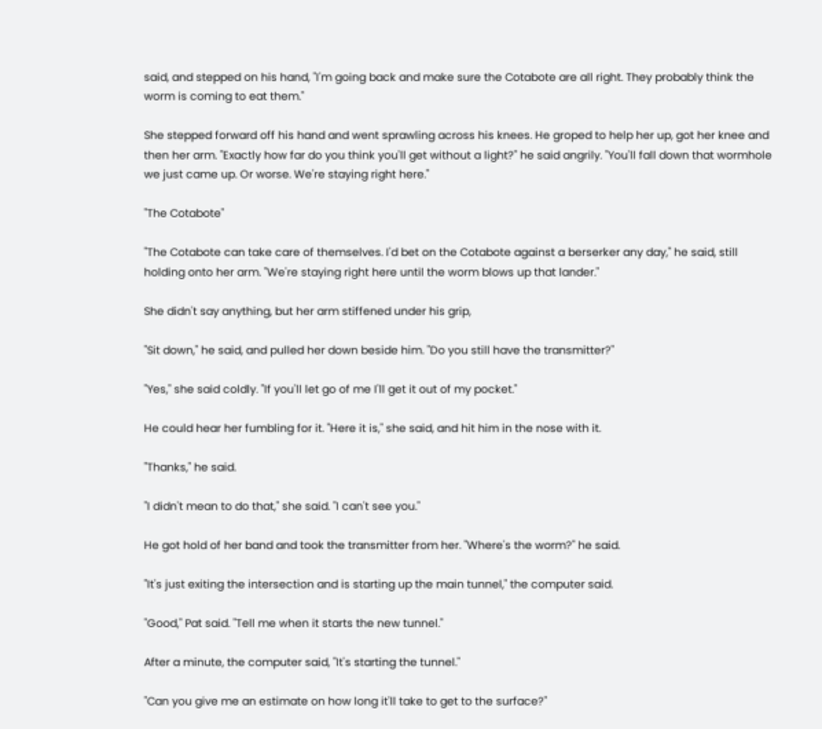said, and stepped on his hand, "I'm going back and make sure the Cotabote are all right. They probably think the worm is coming to eat them."

She stepped forward off his hand and went sprawling across his knees. He groped to help her up, got her knee and then her arm. "Exactly how far do you think you'll get without a light?" he said angrily. "You'll fall down that wormhole we just came up. Or worse. We're staying right here."

"The Cotabote"

"The Cotabote can take care of themselves. I'd bet on the Cotabote against a berserker any day," he said, still holding onto her arm. "We're staying right here until the worm blows up that lander."

She didn't say anything, but her arm stiffened under his grip,

"Sit down," he said, and pulled her down beside him. "Do you still have the transmitter?"

"Yes," she said coldly. "If you'll let go of me I'll get it out of my pocket."

He could hear her fumbling for it. "Here it is," she said, and hit him in the nose with it.

"Thanks," he said.

"I didn't mean to do that," she said. "I can't see you."

He got hold of her band and took the transmitter from her. "Where's the worm?" he said.

"It's just exiting the intersection and is starting up the main tunnel," the computer said.

"Good," Pat said. "Tell me when it starts the new tunnel."

After a minute, the computer said, "It's starting the tunnel."

"Can you give me an estimate on how long it'll take to get to the surface?"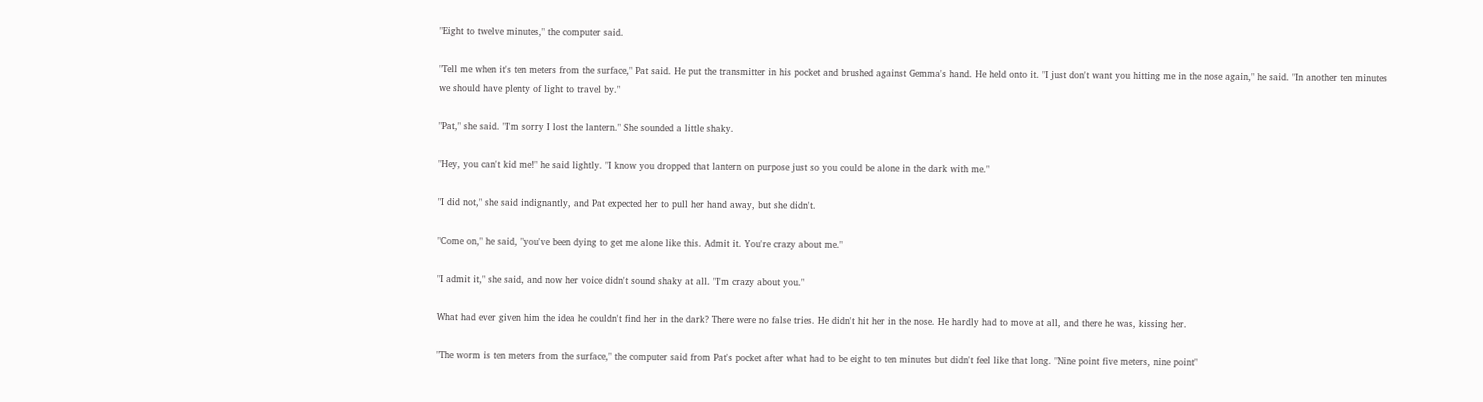"Eight to twelve minutes," the computer said.

"Tell me when it's ten meters from the surface," Pat said. He put the transmitter in his pocket and brushed against Gemma's hand. He held onto it. "I just don't want you hitting me in the nose again," he said. "In another ten minutes we should have plenty of light to travel by."

"Pat," she said. "I'm sorry I lost the lantern." She sounded a little shaky.

"Hey, you can't kid me!" he said lightly. "I know you dropped that lantern on purpose just so you could be alone in the dark with me."

"I did not," she said indignantly, and Pat expected her to pull her hand away, but she didn't.

"Come on," he said, "you've been dying to get me alone like this. Admit it. You're crazy about me."

"I admit it," she said, and now her voice didn't sound shaky at all. "I'm crazy about you."

What had ever given him the idea he couldn't find her in the dark? There were no false tries. He didn't hit her in the nose. He hardly had to move at all, and there he was, kissing her.

"The worm is ten meters from the surface," the computer said from Pat's pocket after what had to be eight to ten minutes but didn't feel like that long. "Nine point five meters, nine point"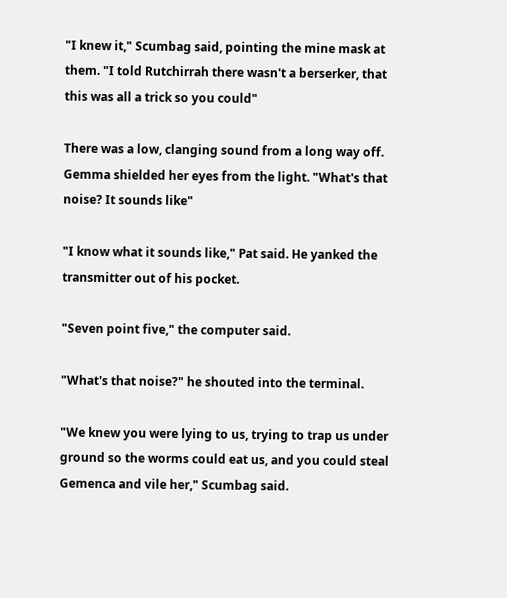"I knew it," Scumbag said, pointing the mine mask at them. "I told Rutchirrah there wasn't a berserker, that this was all a trick so you could"

There was a low, clanging sound from a long way off. Gemma shielded her eyes from the light. "What's that noise? It sounds like"

"I know what it sounds like," Pat said. He yanked the transmitter out of his pocket.

"Seven point five," the computer said.

"What's that noise?" he shouted into the terminal.

"We knew you were lying to us, trying to trap us under ground so the worms could eat us, and you could steal Gemenca and vile her," Scumbag said.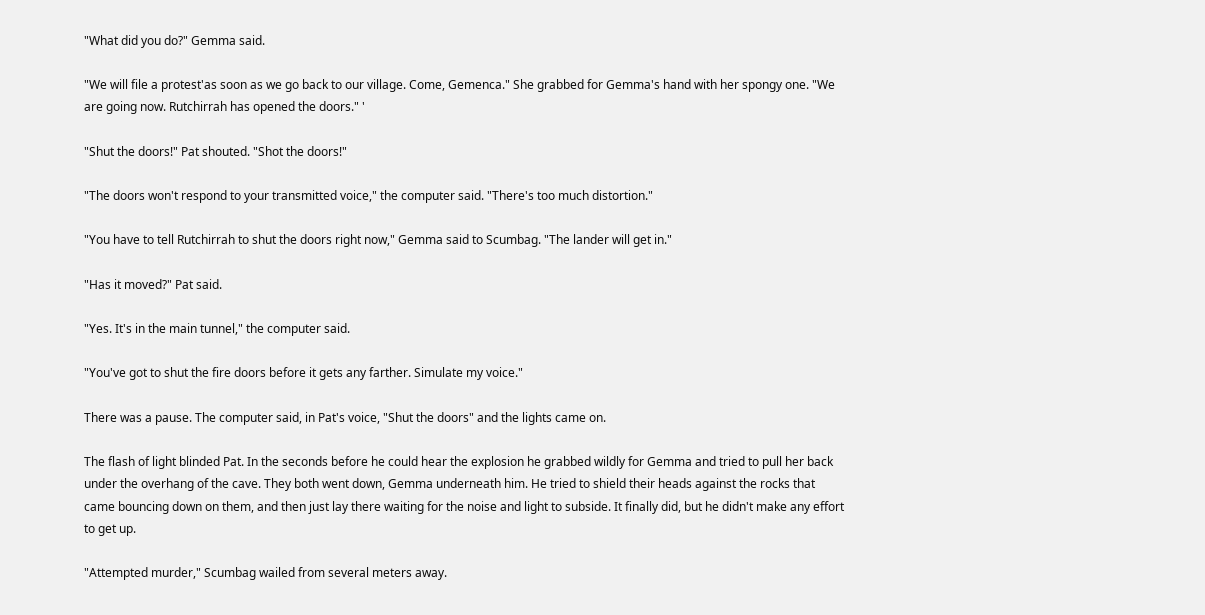"What did you do?" Gemma said.

"We will file a protest'as soon as we go back to our village. Come, Gemenca." She grabbed for Gemma's hand with her spongy one. "We are going now. Rutchirrah has opened the doors." '

"Shut the doors!" Pat shouted. "Shot the doors!"

"The doors won't respond to your transmitted voice," the computer said. "There's too much distortion."

"You have to tell Rutchirrah to shut the doors right now," Gemma said to Scumbag. "The lander will get in."

"Has it moved?" Pat said.

"Yes. It's in the main tunnel," the computer said.

"You've got to shut the fire doors before it gets any farther. Simulate my voice."

There was a pause. The computer said, in Pat's voice, "Shut the doors" and the lights came on.

The flash of light blinded Pat. In the seconds before he could hear the explosion he grabbed wildly for Gemma and tried to pull her back under the overhang of the cave. They both went down, Gemma underneath him. He tried to shield their heads against the rocks that came bouncing down on them, and then just lay there waiting for the noise and light to subside. It finally did, but he didn't make any effort to get up.

"Attempted murder," Scumbag wailed from several meters away.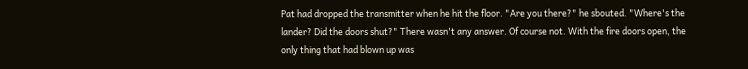Pat had dropped the transmitter when he hit the floor. "Are you there?" he sbouted. "Where's the lander? Did the doors shut?" There wasn't any answer. Of course not. With the fire doors open, the only thing that had blown up was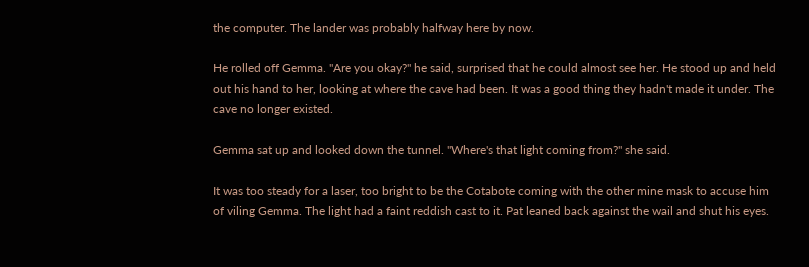the computer. The lander was probably halfway here by now.

He rolled off Gemma. "Are you okay?" he said, surprised that he could almost see her. He stood up and held out his hand to her, looking at where the cave had been. It was a good thing they hadn't made it under. The cave no longer existed.

Gemma sat up and looked down the tunnel. "Where's that light coming from?" she said.

It was too steady for a laser, too bright to be the Cotabote coming with the other mine mask to accuse him of viling Gemma. The light had a faint reddish cast to it. Pat leaned back against the wail and shut his eyes.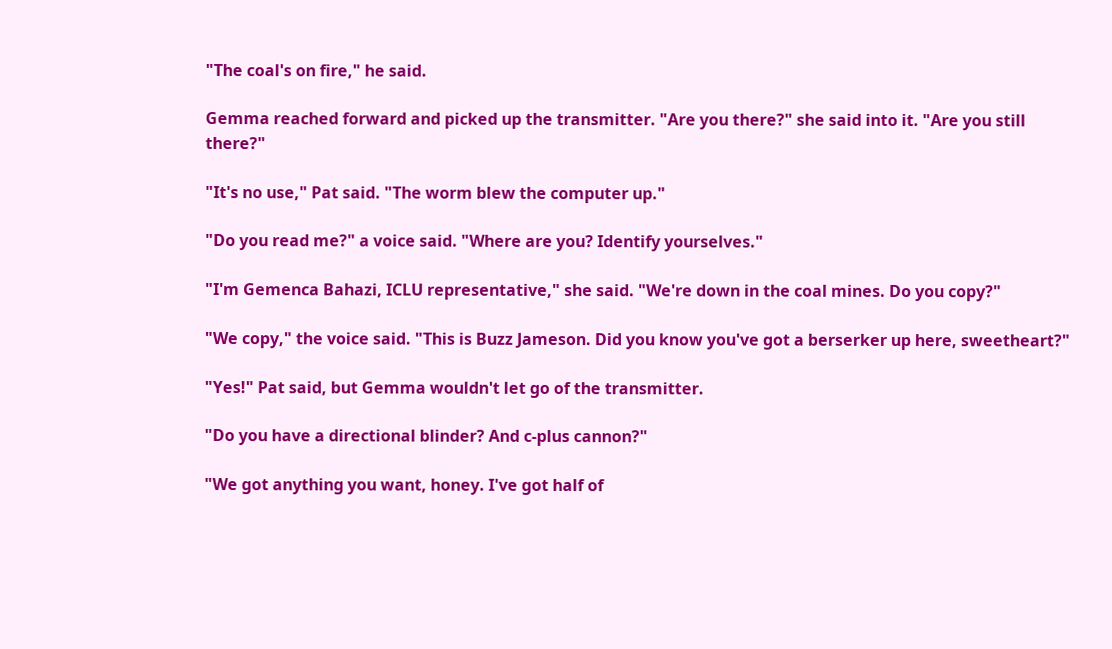"The coal's on fire," he said.

Gemma reached forward and picked up the transmitter. "Are you there?" she said into it. "Are you still there?"

"It's no use," Pat said. "The worm blew the computer up."

"Do you read me?" a voice said. "Where are you? Identify yourselves."

"I'm Gemenca Bahazi, ICLU representative," she said. "We're down in the coal mines. Do you copy?"

"We copy," the voice said. "This is Buzz Jameson. Did you know you've got a berserker up here, sweetheart?"

"Yes!" Pat said, but Gemma wouldn't let go of the transmitter.

"Do you have a directional blinder? And c-plus cannon?"

"We got anything you want, honey. I've got half of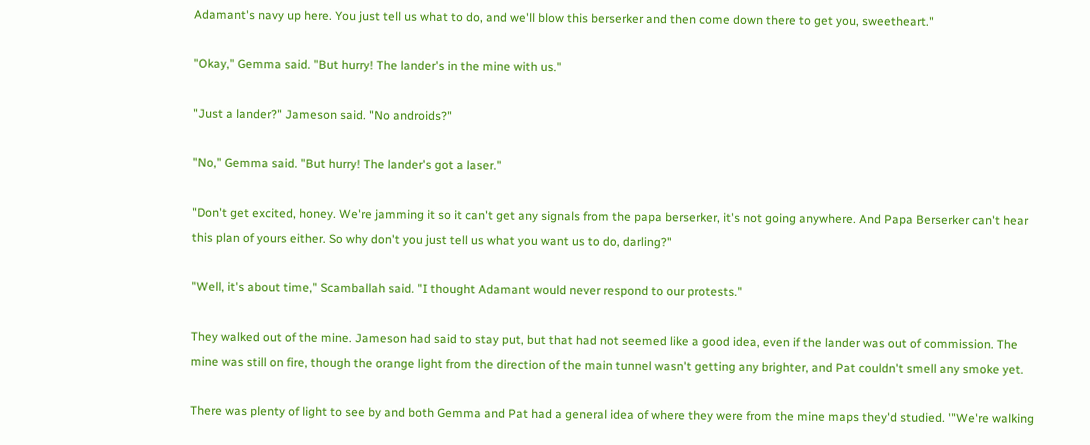Adamant's navy up here. You just tell us what to do, and we'll blow this berserker and then come down there to get you, sweetheart."

"Okay," Gemma said. "But hurry! The lander's in the mine with us."

"Just a lander?" Jameson said. "No androids?"

"No," Gemma said. "But hurry! The lander's got a laser."

"Don't get excited, honey. We're jamming it so it can't get any signals from the papa berserker, it's not going anywhere. And Papa Berserker can't hear this plan of yours either. So why don't you just tell us what you want us to do, darling?"

"Well, it's about time," Scamballah said. "I thought Adamant would never respond to our protests."

They walked out of the mine. Jameson had said to stay put, but that had not seemed like a good idea, even if the lander was out of commission. The mine was still on fire, though the orange light from the direction of the main tunnel wasn't getting any brighter, and Pat couldn't smell any smoke yet.

There was plenty of light to see by and both Gemma and Pat had a general idea of where they were from the mine maps they'd studied. '"We're walking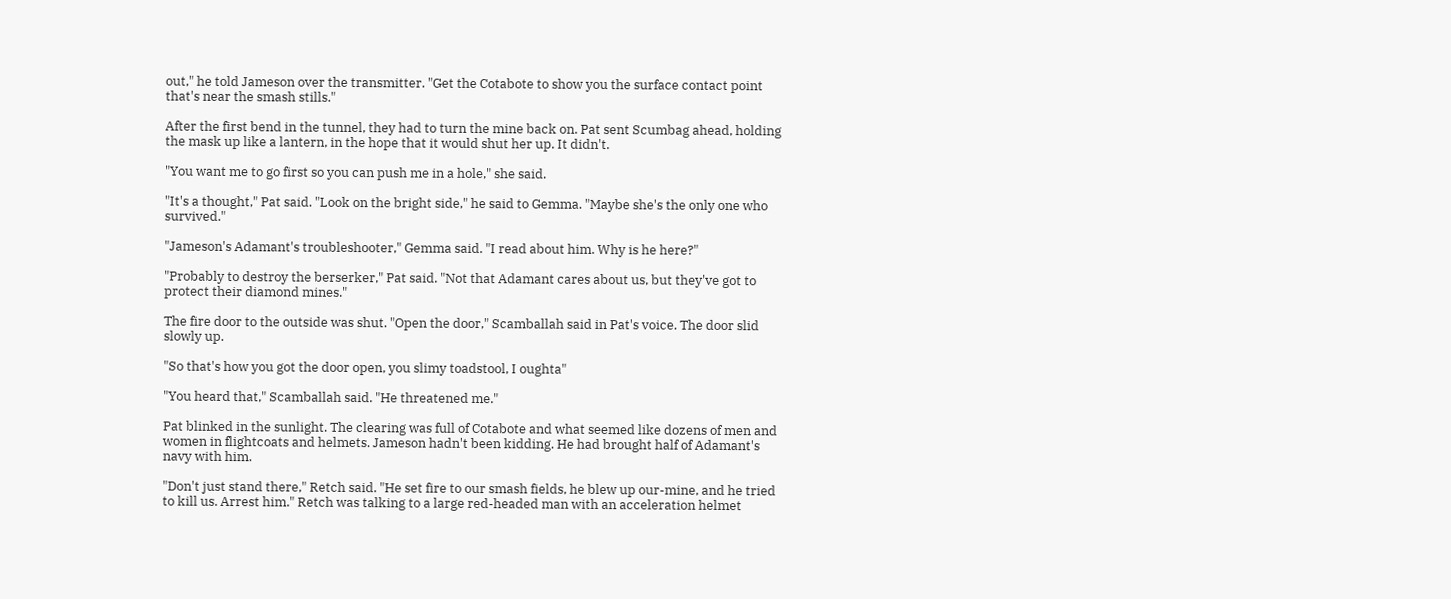out," he told Jameson over the transmitter. "Get the Cotabote to show you the surface contact point that's near the smash stills."

After the first bend in the tunnel, they had to turn the mine back on. Pat sent Scumbag ahead, holding the mask up like a lantern, in the hope that it would shut her up. It didn't.

"You want me to go first so you can push me in a hole," she said.

"It's a thought," Pat said. "Look on the bright side," he said to Gemma. "Maybe she's the only one who survived."

"Jameson's Adamant's troubleshooter," Gemma said. "I read about him. Why is he here?"

"Probably to destroy the berserker," Pat said. "Not that Adamant cares about us, but they've got to protect their diamond mines."

The fire door to the outside was shut. "Open the door," Scamballah said in Pat's voice. The door slid slowly up.

"So that's how you got the door open, you slimy toadstool, I oughta"

"You heard that," Scamballah said. "He threatened me."

Pat blinked in the sunlight. The clearing was full of Cotabote and what seemed like dozens of men and women in flightcoats and helmets. Jameson hadn't been kidding. He had brought half of Adamant's navy with him.

"Don't just stand there," Retch said. "He set fire to our smash fields, he blew up our-mine, and he tried to kill us. Arrest him." Retch was talking to a large red-headed man with an acceleration helmet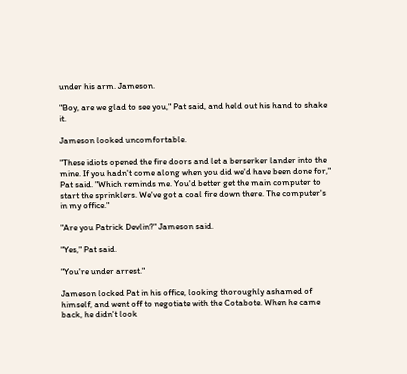under his arm. Jameson.

"Boy, are we glad to see you," Pat said, and held out his hand to shake it.

Jameson looked uncomfortable.

"These idiots opened the fire doors and let a berserker lander into the mine. If you hadn't come along when you did we'd have been done for," Pat said. "Which reminds me. You'd better get the main computer to start the sprinklers. We've got a coal fire down there. The computer's in my office."

"Are you Patrick Devlin?" Jameson said.

"Yes," Pat said.

"You're under arrest."

Jameson locked Pat in his office, looking thoroughly ashamed of himself, and went off to negotiate with the Cotabote. When he came back, he didn't look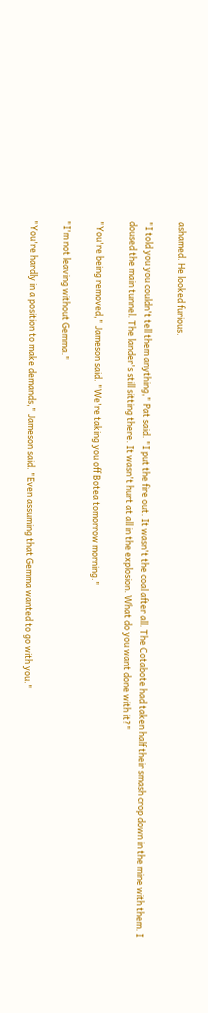ashamed. He looked furious.

"I told you you couldn't tell them anything," Pat said. "I put the fire out. It wasn't the coal after all. The Cotabote had taken half their smash crop down in the mine with them. I doused the main tunnel. The lander's still sitting there. It wasn't hurt at all in the explosion. What do you want done with it?"

"You're being removed," Jameson said. "We're taking you off Botea tomorrow morning."

"I'm not leaving without Gemma."

"You're hardly in a position to make demands," Jameson said. "Even assuming that Gemma wanted to go with you."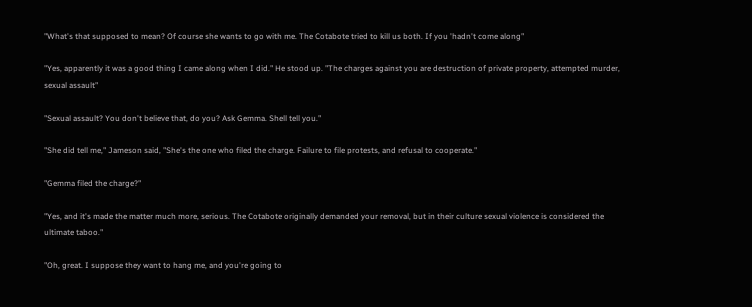"What's that supposed to mean? Of course she wants to go with me. The Cotabote tried to kill us both. If you 'hadn't come along"

"Yes, apparently it was a good thing I came along when I did." He stood up. "The charges against you are destruction of private property, attempted murder, sexual assault"

"Sexual assault? You don't believe that, do you? Ask Gemma. Shell tell you."

"She did tell me," Jameson said, "She's the one who filed the charge. Failure to file protests, and refusal to cooperate."

"Gemma filed the charge?"

"Yes, and it's made the matter much more, serious. The Cotabote originally demanded your removal, but in their culture sexual violence is considered the ultimate taboo."

"Oh, great. I suppose they want to hang me, and you're going to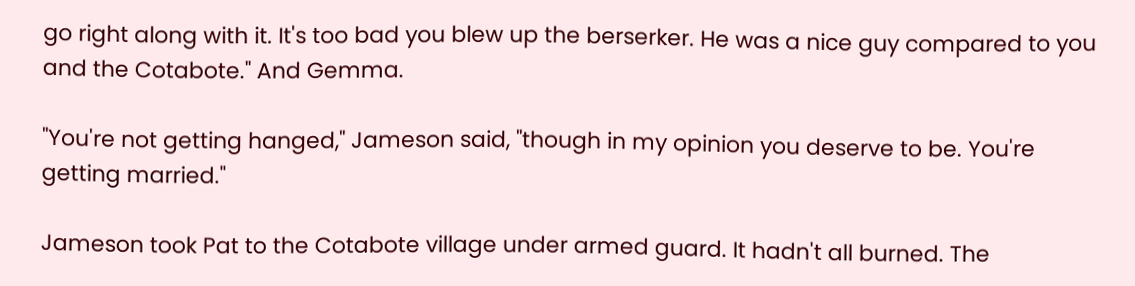go right along with it. It's too bad you blew up the berserker. He was a nice guy compared to you and the Cotabote." And Gemma.

"You're not getting hanged," Jameson said, "though in my opinion you deserve to be. You're getting married."

Jameson took Pat to the Cotabote village under armed guard. It hadn't all burned. The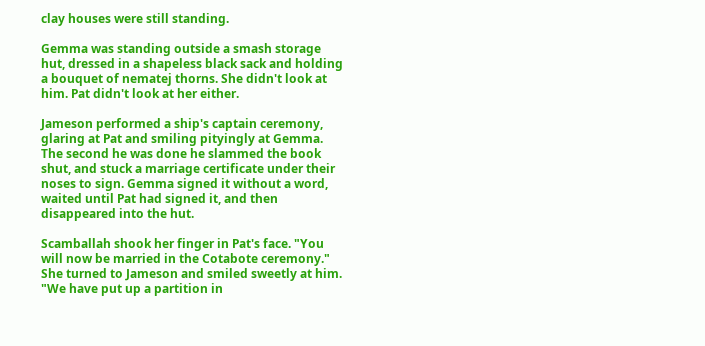clay houses were still standing.

Gemma was standing outside a smash storage hut, dressed in a shapeless black sack and holding a bouquet of nematej thorns. She didn't look at him. Pat didn't look at her either.

Jameson performed a ship's captain ceremony, glaring at Pat and smiling pityingly at Gemma. The second he was done he slammed the book shut, and stuck a marriage certificate under their noses to sign. Gemma signed it without a word, waited until Pat had signed it, and then disappeared into the hut.

Scamballah shook her finger in Pat's face. "You will now be married in the Cotabote ceremony." She turned to Jameson and smiled sweetly at him. "We have put up a partition in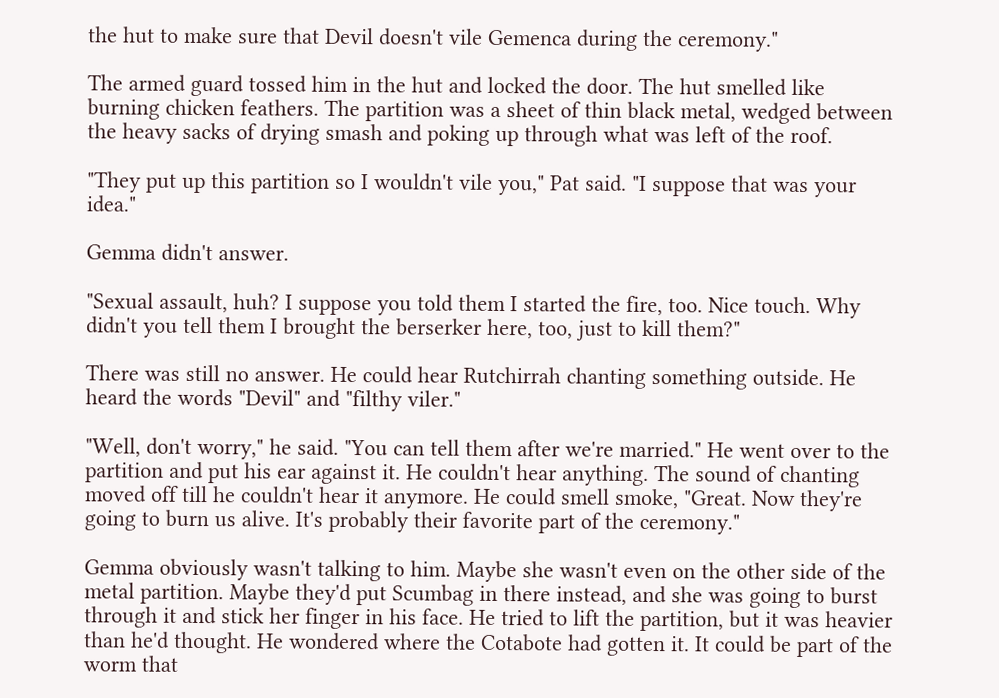the hut to make sure that Devil doesn't vile Gemenca during the ceremony."

The armed guard tossed him in the hut and locked the door. The hut smelled like burning chicken feathers. The partition was a sheet of thin black metal, wedged between the heavy sacks of drying smash and poking up through what was left of the roof.

"They put up this partition so I wouldn't vile you," Pat said. "I suppose that was your idea."

Gemma didn't answer.

"Sexual assault, huh? I suppose you told them I started the fire, too. Nice touch. Why didn't you tell them I brought the berserker here, too, just to kill them?"

There was still no answer. He could hear Rutchirrah chanting something outside. He heard the words "Devil" and "filthy viler."

"Well, don't worry," he said. "You can tell them after we're married." He went over to the partition and put his ear against it. He couldn't hear anything. The sound of chanting moved off till he couldn't hear it anymore. He could smell smoke, "Great. Now they're going to burn us alive. It's probably their favorite part of the ceremony."

Gemma obviously wasn't talking to him. Maybe she wasn't even on the other side of the metal partition. Maybe they'd put Scumbag in there instead, and she was going to burst through it and stick her finger in his face. He tried to lift the partition, but it was heavier than he'd thought. He wondered where the Cotabote had gotten it. It could be part of the worm that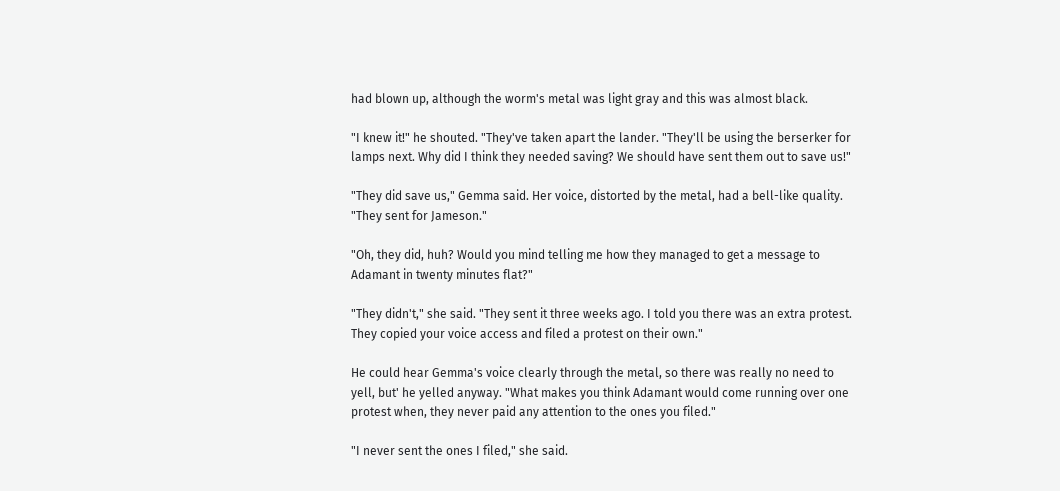had blown up, although the worm's metal was light gray and this was almost black.

"I knew it!" he shouted. "They've taken apart the lander. "They'll be using the berserker for lamps next. Why did I think they needed saving? We should have sent them out to save us!"

"They did save us," Gemma said. Her voice, distorted by the metal, had a bell-like quality. "They sent for Jameson."

"Oh, they did, huh? Would you mind telling me how they managed to get a message to Adamant in twenty minutes flat?"

"They didn't," she said. "They sent it three weeks ago. I told you there was an extra protest. They copied your voice access and filed a protest on their own."

He could hear Gemma's voice clearly through the metal, so there was really no need to yell, but' he yelled anyway. "What makes you think Adamant would come running over one protest when, they never paid any attention to the ones you filed."

"I never sent the ones I filed," she said.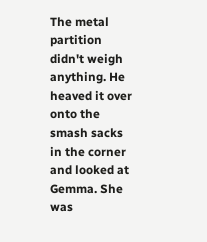The metal partition didn't weigh anything. He heaved it over onto the smash sacks in the corner and looked at Gemma. She was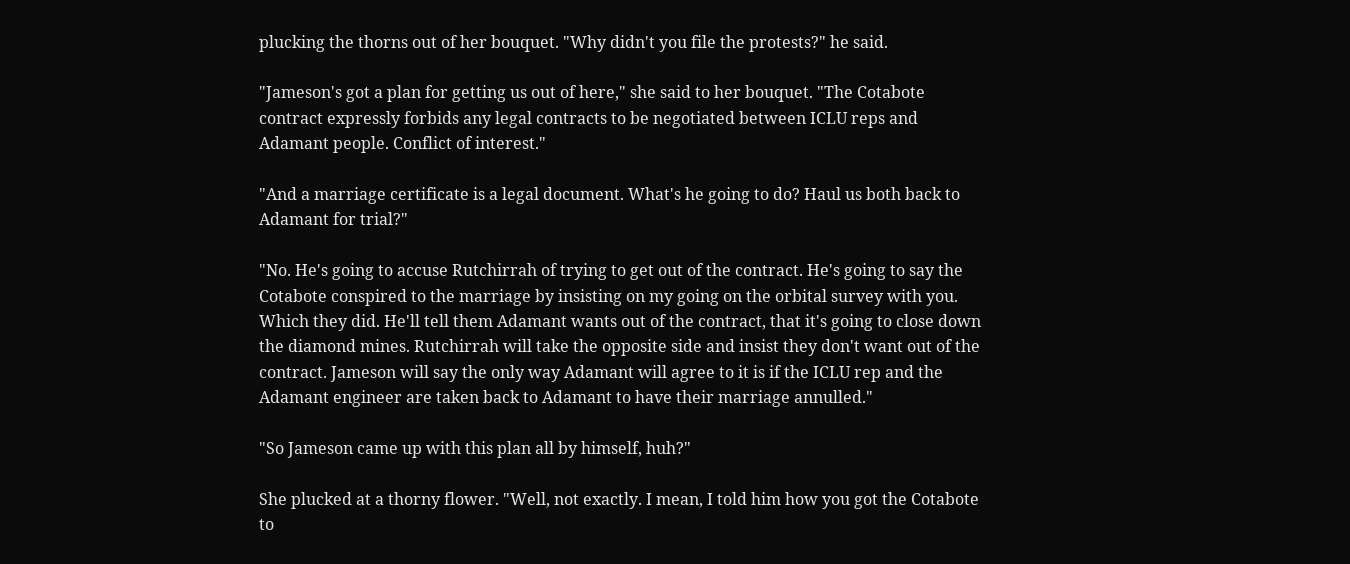plucking the thorns out of her bouquet. "Why didn't you file the protests?" he said.

"Jameson's got a plan for getting us out of here," she said to her bouquet. "The Cotabote contract expressly forbids any legal contracts to be negotiated between ICLU reps and Adamant people. Conflict of interest."

"And a marriage certificate is a legal document. What's he going to do? Haul us both back to Adamant for trial?"

"No. He's going to accuse Rutchirrah of trying to get out of the contract. He's going to say the Cotabote conspired to the marriage by insisting on my going on the orbital survey with you. Which they did. He'll tell them Adamant wants out of the contract, that it's going to close down the diamond mines. Rutchirrah will take the opposite side and insist they don't want out of the contract. Jameson will say the only way Adamant will agree to it is if the ICLU rep and the Adamant engineer are taken back to Adamant to have their marriage annulled."

"So Jameson came up with this plan all by himself, huh?"

She plucked at a thorny flower. "Well, not exactly. I mean, I told him how you got the Cotabote to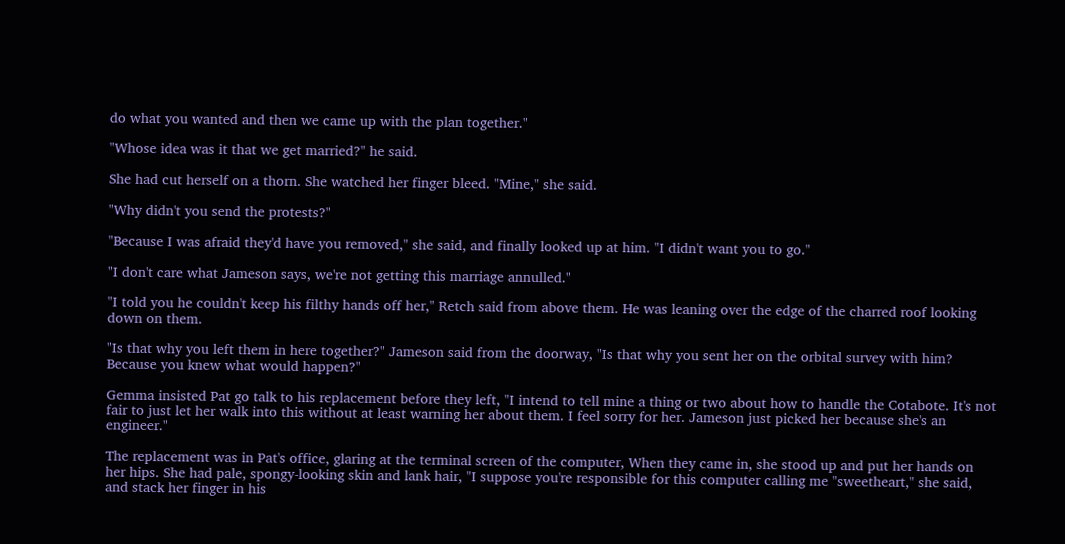do what you wanted and then we came up with the plan together."

"Whose idea was it that we get married?" he said.

She had cut herself on a thorn. She watched her finger bleed. "Mine," she said.

"Why didn't you send the protests?"

"Because I was afraid they'd have you removed," she said, and finally looked up at him. "I didn't want you to go."

"I don't care what Jameson says, we're not getting this marriage annulled."

"I told you he couldn't keep his filthy hands off her," Retch said from above them. He was leaning over the edge of the charred roof looking down on them.

"Is that why you left them in here together?" Jameson said from the doorway, "Is that why you sent her on the orbital survey with him? Because you knew what would happen?"

Gemma insisted Pat go talk to his replacement before they left, "I intend to tell mine a thing or two about how to handle the Cotabote. It's not fair to just let her walk into this without at least warning her about them. I feel sorry for her. Jameson just picked her because she's an engineer."

The replacement was in Pat's office, glaring at the terminal screen of the computer, When they came in, she stood up and put her hands on her hips. She had pale, spongy-looking skin and lank hair, "I suppose you're responsible for this computer calling me "sweetheart," she said, and stack her finger in his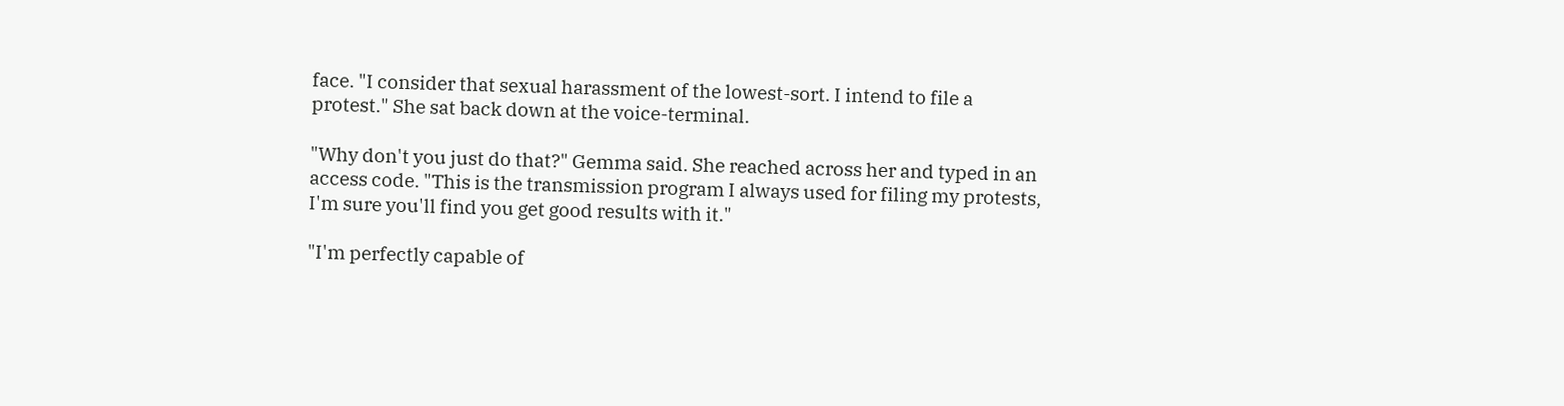face. "I consider that sexual harassment of the lowest-sort. I intend to file a protest." She sat back down at the voice-terminal.

"Why don't you just do that?" Gemma said. She reached across her and typed in an access code. "This is the transmission program I always used for filing my protests, I'm sure you'll find you get good results with it."

"I'm perfectly capable of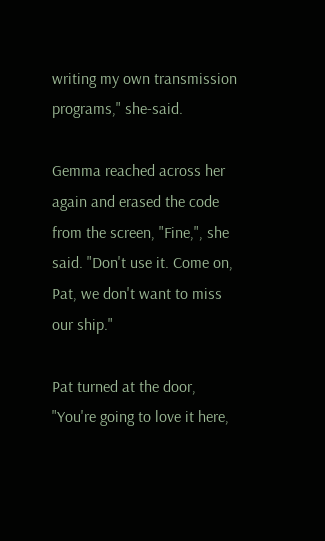writing my own transmission programs," she-said.

Gemma reached across her again and erased the code from the screen, "Fine,", she said. "Don't use it. Come on, Pat, we don't want to miss our ship."

Pat turned at the door, "You're going to love it here,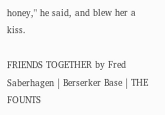honey," he said, and blew her a kiss.

FRIENDS TOGETHER by Fred Saberhagen | Berserker Base | THE FOUNTS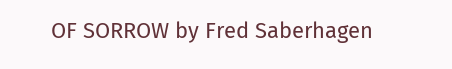OF SORROW by Fred Saberhagen